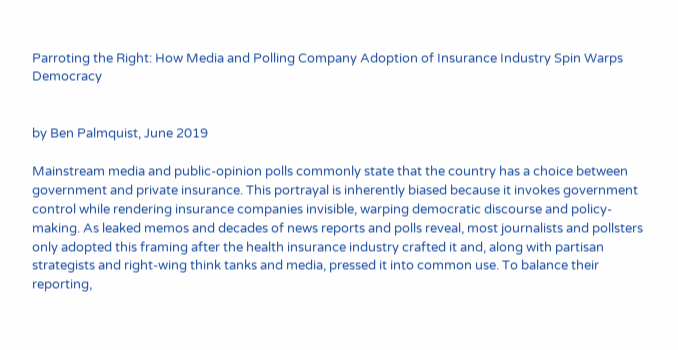Parroting the Right: How Media and Polling Company Adoption of Insurance Industry Spin Warps Democracy


by Ben Palmquist, June 2019

Mainstream media and public-opinion polls commonly state that the country has a choice between government and private insurance. This portrayal is inherently biased because it invokes government control while rendering insurance companies invisible, warping democratic discourse and policy-making. As leaked memos and decades of news reports and polls reveal, most journalists and pollsters only adopted this framing after the health insurance industry crafted it and, along with partisan strategists and right-wing think tanks and media, pressed it into common use. To balance their reporting,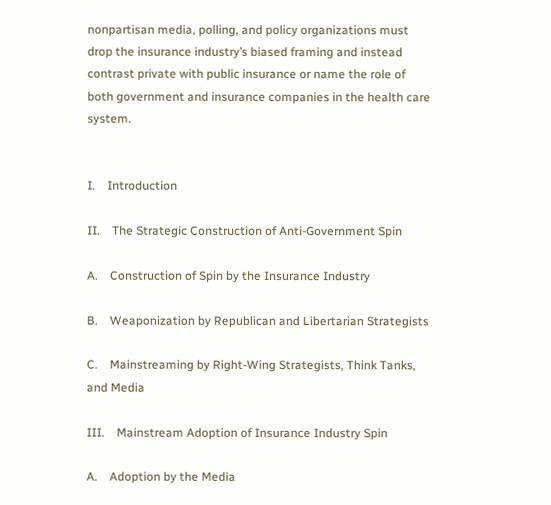nonpartisan media, polling, and policy organizations must drop the insurance industry’s biased framing and instead contrast private with public insurance or name the role of both government and insurance companies in the health care system.


I.    Introduction

II.    The Strategic Construction of Anti-Government Spin

A.    Construction of Spin by the Insurance Industry

B.    Weaponization by Republican and Libertarian Strategists

C.    Mainstreaming by Right-Wing Strategists, Think Tanks, and Media

III.    Mainstream Adoption of Insurance Industry Spin

A.    Adoption by the Media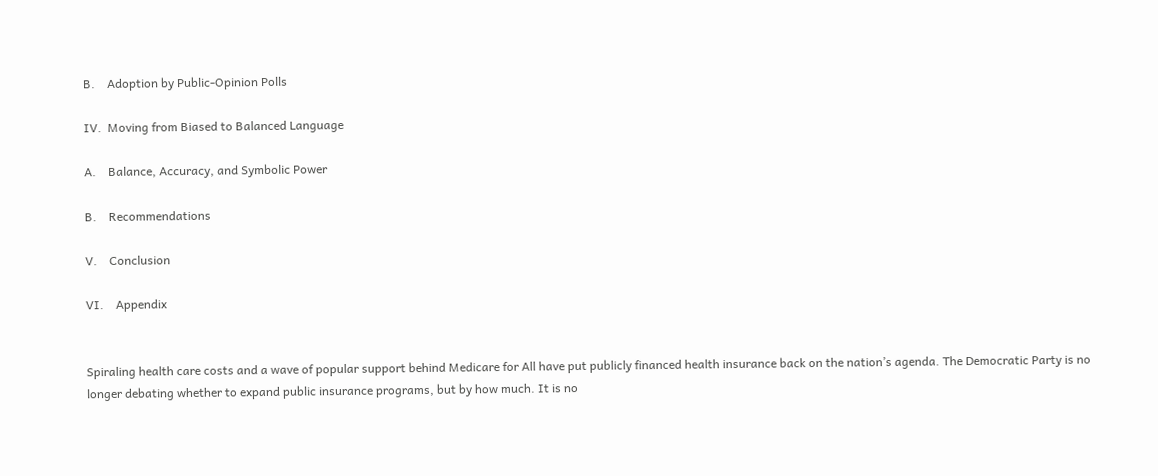B.    Adoption by Public-Opinion Polls

IV.  Moving from Biased to Balanced Language

A.    Balance, Accuracy, and Symbolic Power

B.    Recommendations

V.    Conclusion

VI.    Appendix


Spiraling health care costs and a wave of popular support behind Medicare for All have put publicly financed health insurance back on the nation’s agenda. The Democratic Party is no longer debating whether to expand public insurance programs, but by how much. It is no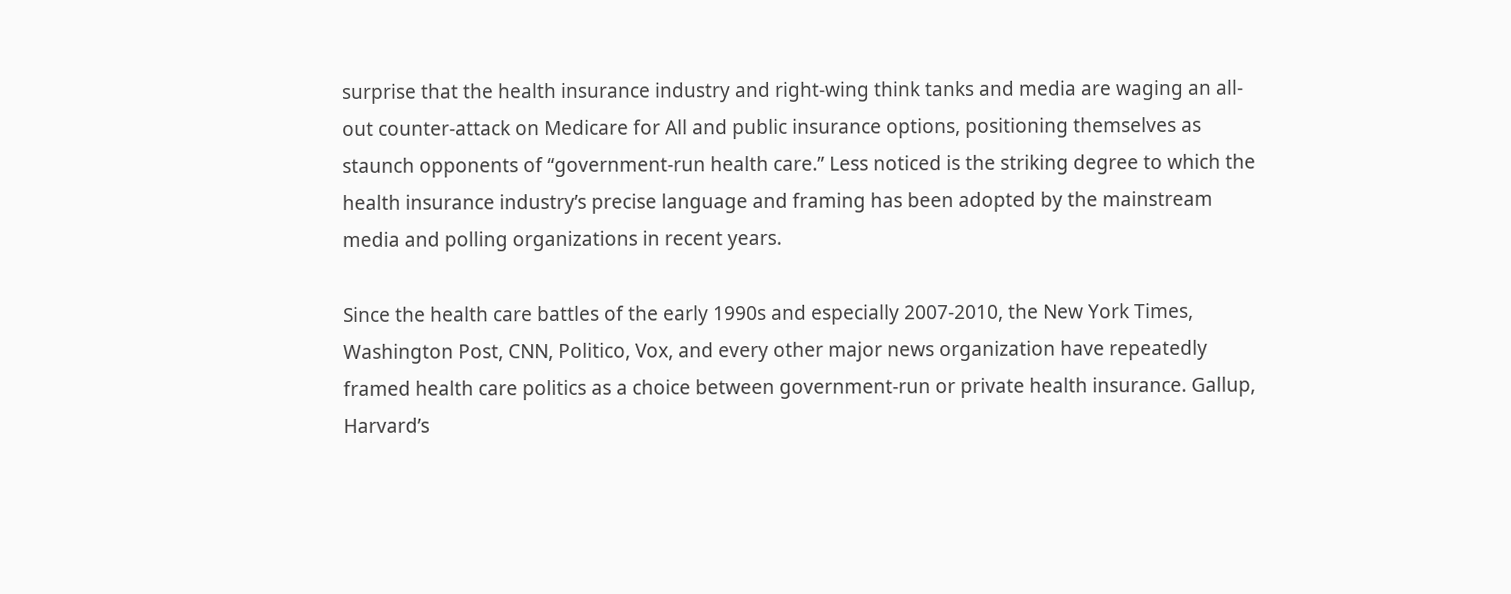surprise that the health insurance industry and right-wing think tanks and media are waging an all-out counter-attack on Medicare for All and public insurance options, positioning themselves as staunch opponents of “government-run health care.” Less noticed is the striking degree to which the health insurance industry’s precise language and framing has been adopted by the mainstream media and polling organizations in recent years.

Since the health care battles of the early 1990s and especially 2007-2010, the New York Times, Washington Post, CNN, Politico, Vox, and every other major news organization have repeatedly framed health care politics as a choice between government-run or private health insurance. Gallup, Harvard’s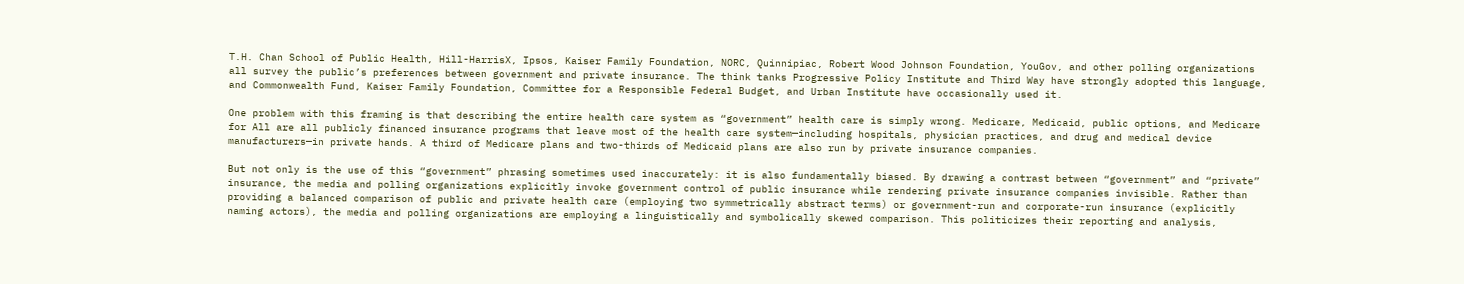T.H. Chan School of Public Health, Hill-HarrisX, Ipsos, Kaiser Family Foundation, NORC, Quinnipiac, Robert Wood Johnson Foundation, YouGov, and other polling organizations all survey the public’s preferences between government and private insurance. The think tanks Progressive Policy Institute and Third Way have strongly adopted this language, and Commonwealth Fund, Kaiser Family Foundation, Committee for a Responsible Federal Budget, and Urban Institute have occasionally used it.

One problem with this framing is that describing the entire health care system as “government” health care is simply wrong. Medicare, Medicaid, public options, and Medicare for All are all publicly financed insurance programs that leave most of the health care system—including hospitals, physician practices, and drug and medical device manufacturers—in private hands. A third of Medicare plans and two-thirds of Medicaid plans are also run by private insurance companies.

But not only is the use of this “government” phrasing sometimes used inaccurately: it is also fundamentally biased. By drawing a contrast between “government” and “private” insurance, the media and polling organizations explicitly invoke government control of public insurance while rendering private insurance companies invisible. Rather than providing a balanced comparison of public and private health care (employing two symmetrically abstract terms) or government-run and corporate-run insurance (explicitly naming actors), the media and polling organizations are employing a linguistically and symbolically skewed comparison. This politicizes their reporting and analysis,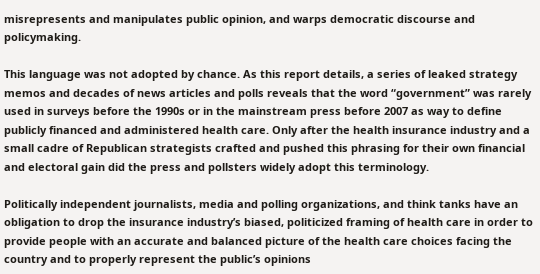misrepresents and manipulates public opinion, and warps democratic discourse and policymaking.

This language was not adopted by chance. As this report details, a series of leaked strategy memos and decades of news articles and polls reveals that the word “government” was rarely used in surveys before the 1990s or in the mainstream press before 2007 as way to define publicly financed and administered health care. Only after the health insurance industry and a small cadre of Republican strategists crafted and pushed this phrasing for their own financial and electoral gain did the press and pollsters widely adopt this terminology.

Politically independent journalists, media and polling organizations, and think tanks have an obligation to drop the insurance industry’s biased, politicized framing of health care in order to provide people with an accurate and balanced picture of the health care choices facing the country and to properly represent the public’s opinions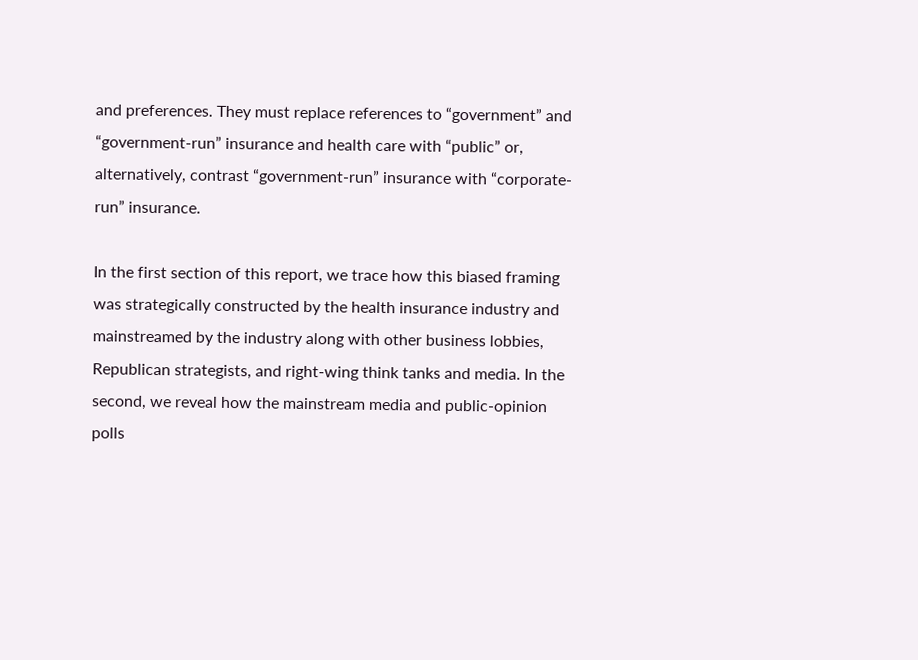and preferences. They must replace references to “government” and “government-run” insurance and health care with “public” or, alternatively, contrast “government-run” insurance with “corporate-run” insurance.

In the first section of this report, we trace how this biased framing was strategically constructed by the health insurance industry and mainstreamed by the industry along with other business lobbies, Republican strategists, and right-wing think tanks and media. In the second, we reveal how the mainstream media and public-opinion polls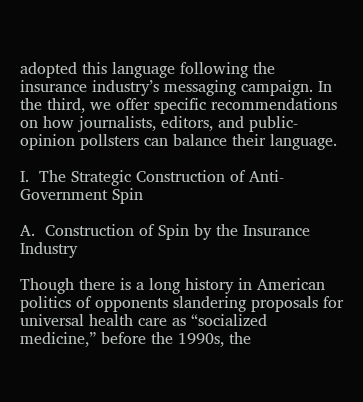adopted this language following the insurance industry’s messaging campaign. In the third, we offer specific recommendations on how journalists, editors, and public-opinion pollsters can balance their language.

I.  The Strategic Construction of Anti-Government Spin

A.  Construction of Spin by the Insurance Industry

Though there is a long history in American politics of opponents slandering proposals for universal health care as “socialized medicine,” before the 1990s, the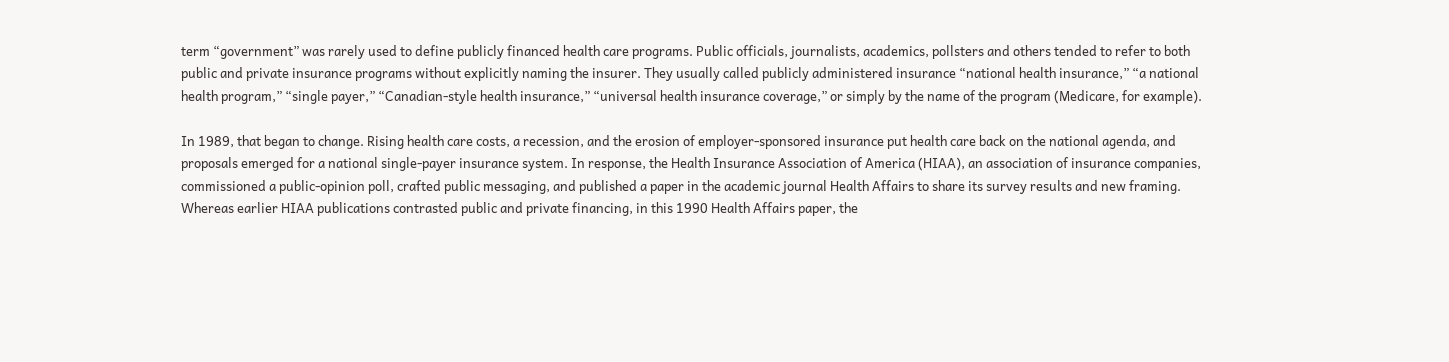term “government” was rarely used to define publicly financed health care programs. Public officials, journalists, academics, pollsters and others tended to refer to both public and private insurance programs without explicitly naming the insurer. They usually called publicly administered insurance “national health insurance,” “a national health program,” “single payer,” “Canadian-style health insurance,” “universal health insurance coverage,” or simply by the name of the program (Medicare, for example).

In 1989, that began to change. Rising health care costs, a recession, and the erosion of employer-sponsored insurance put health care back on the national agenda, and proposals emerged for a national single-payer insurance system. In response, the Health Insurance Association of America (HIAA), an association of insurance companies, commissioned a public-opinion poll, crafted public messaging, and published a paper in the academic journal Health Affairs to share its survey results and new framing. Whereas earlier HIAA publications contrasted public and private financing, in this 1990 Health Affairs paper, the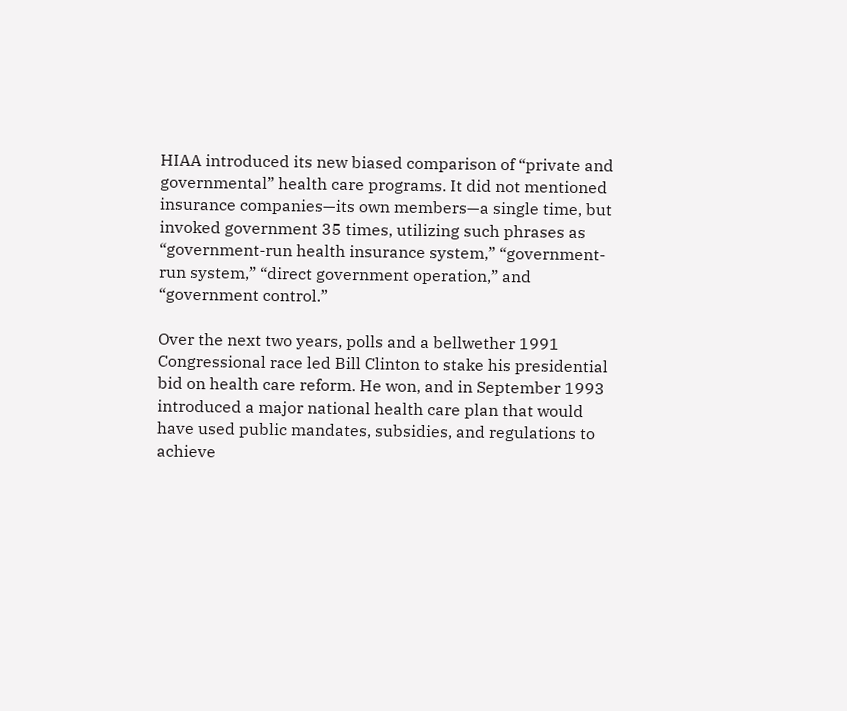HIAA introduced its new biased comparison of “private and governmental” health care programs. It did not mentioned insurance companies—its own members—a single time, but invoked government 35 times, utilizing such phrases as “government-run health insurance system,” “government-run system,” “direct government operation,” and “government control.”

Over the next two years, polls and a bellwether 1991 Congressional race led Bill Clinton to stake his presidential bid on health care reform. He won, and in September 1993 introduced a major national health care plan that would have used public mandates, subsidies, and regulations to achieve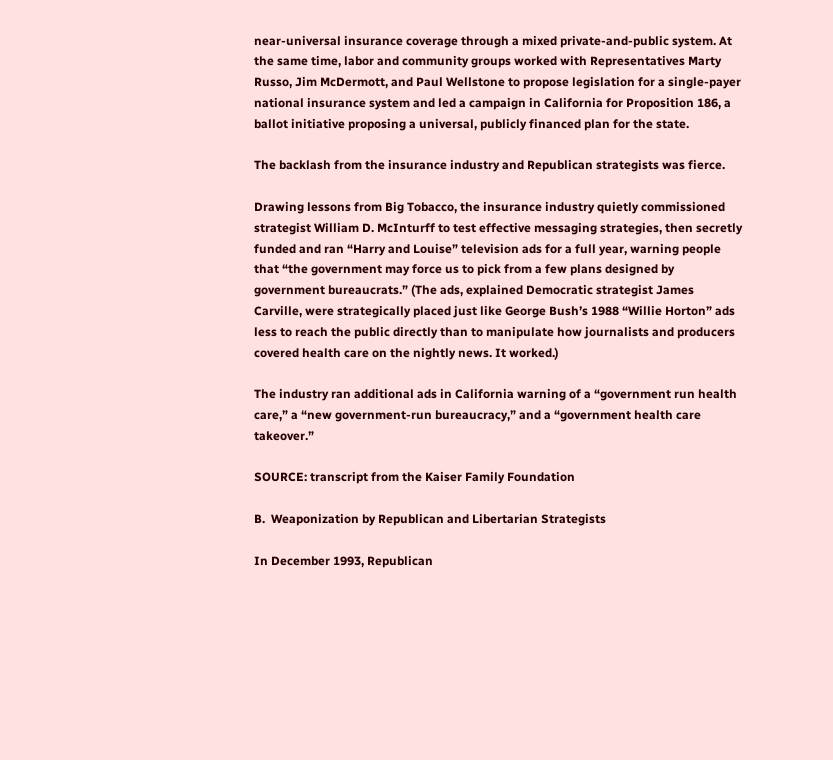near-universal insurance coverage through a mixed private-and-public system. At the same time, labor and community groups worked with Representatives Marty Russo, Jim McDermott, and Paul Wellstone to propose legislation for a single-payer national insurance system and led a campaign in California for Proposition 186, a ballot initiative proposing a universal, publicly financed plan for the state.

The backlash from the insurance industry and Republican strategists was fierce.

Drawing lessons from Big Tobacco, the insurance industry quietly commissioned strategist William D. McInturff to test effective messaging strategies, then secretly funded and ran “Harry and Louise” television ads for a full year, warning people that “the government may force us to pick from a few plans designed by government bureaucrats.” (The ads, explained Democratic strategist James Carville, were strategically placed just like George Bush’s 1988 “Willie Horton” ads less to reach the public directly than to manipulate how journalists and producers covered health care on the nightly news. It worked.)

The industry ran additional ads in California warning of a “government run health care,” a “new government-run bureaucracy,” and a “government health care takeover.”

SOURCE: transcript from the Kaiser Family Foundation

B.  Weaponization by Republican and Libertarian Strategists

In December 1993, Republican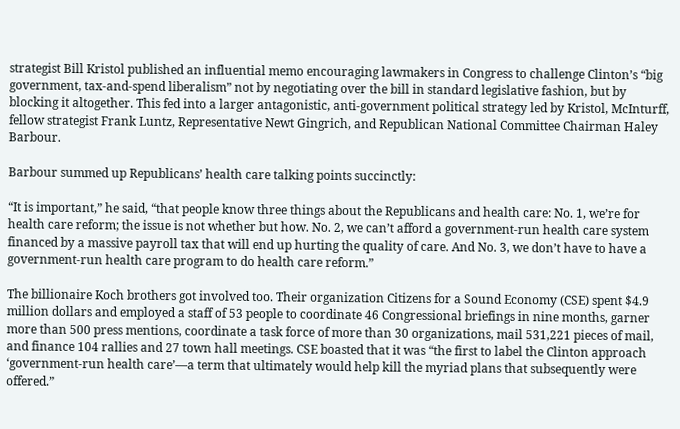strategist Bill Kristol published an influential memo encouraging lawmakers in Congress to challenge Clinton’s “big government, tax-and-spend liberalism” not by negotiating over the bill in standard legislative fashion, but by blocking it altogether. This fed into a larger antagonistic, anti-government political strategy led by Kristol, McInturff, fellow strategist Frank Luntz, Representative Newt Gingrich, and Republican National Committee Chairman Haley Barbour.

Barbour summed up Republicans’ health care talking points succinctly:

“It is important,” he said, “that people know three things about the Republicans and health care: No. 1, we’re for health care reform; the issue is not whether but how. No. 2, we can’t afford a government-run health care system financed by a massive payroll tax that will end up hurting the quality of care. And No. 3, we don’t have to have a government-run health care program to do health care reform.”

The billionaire Koch brothers got involved too. Their organization Citizens for a Sound Economy (CSE) spent $4.9 million dollars and employed a staff of 53 people to coordinate 46 Congressional briefings in nine months, garner more than 500 press mentions, coordinate a task force of more than 30 organizations, mail 531,221 pieces of mail, and finance 104 rallies and 27 town hall meetings. CSE boasted that it was “the first to label the Clinton approach ‘government-run health care’—a term that ultimately would help kill the myriad plans that subsequently were offered.”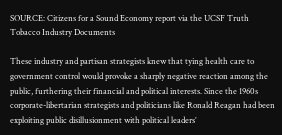SOURCE: Citizens for a Sound Economy report via the UCSF Truth Tobacco Industry Documents

These industry and partisan strategists knew that tying health care to government control would provoke a sharply negative reaction among the public, furthering their financial and political interests. Since the 1960s corporate-libertarian strategists and politicians like Ronald Reagan had been exploiting public disillusionment with political leaders’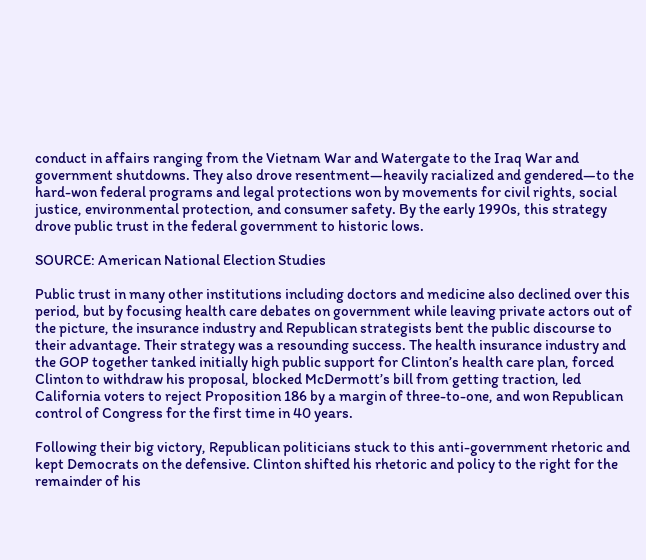conduct in affairs ranging from the Vietnam War and Watergate to the Iraq War and government shutdowns. They also drove resentment—heavily racialized and gendered—to the hard-won federal programs and legal protections won by movements for civil rights, social justice, environmental protection, and consumer safety. By the early 1990s, this strategy drove public trust in the federal government to historic lows.

SOURCE: American National Election Studies

Public trust in many other institutions including doctors and medicine also declined over this period, but by focusing health care debates on government while leaving private actors out of the picture, the insurance industry and Republican strategists bent the public discourse to their advantage. Their strategy was a resounding success. The health insurance industry and the GOP together tanked initially high public support for Clinton’s health care plan, forced Clinton to withdraw his proposal, blocked McDermott’s bill from getting traction, led California voters to reject Proposition 186 by a margin of three-to-one, and won Republican control of Congress for the first time in 40 years.

Following their big victory, Republican politicians stuck to this anti-government rhetoric and kept Democrats on the defensive. Clinton shifted his rhetoric and policy to the right for the remainder of his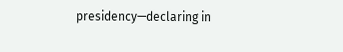presidency—declaring in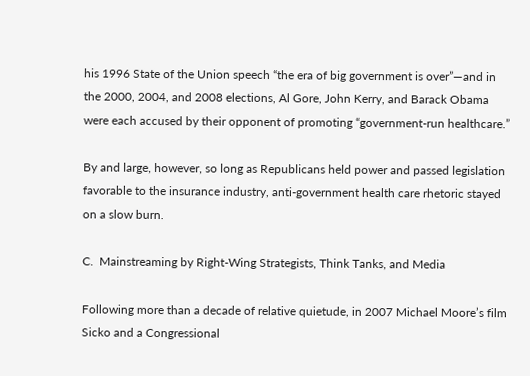his 1996 State of the Union speech “the era of big government is over”—and in the 2000, 2004, and 2008 elections, Al Gore, John Kerry, and Barack Obama were each accused by their opponent of promoting “government-run healthcare.”

By and large, however, so long as Republicans held power and passed legislation favorable to the insurance industry, anti-government health care rhetoric stayed on a slow burn.

C.  Mainstreaming by Right-Wing Strategists, Think Tanks, and Media

Following more than a decade of relative quietude, in 2007 Michael Moore’s film Sicko and a Congressional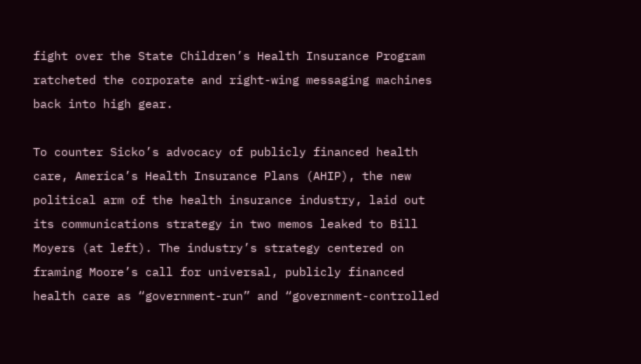fight over the State Children’s Health Insurance Program ratcheted the corporate and right-wing messaging machines back into high gear.

To counter Sicko’s advocacy of publicly financed health care, America’s Health Insurance Plans (AHIP), the new political arm of the health insurance industry, laid out its communications strategy in two memos leaked to Bill Moyers (at left). The industry’s strategy centered on framing Moore’s call for universal, publicly financed health care as “government-run” and “government-controlled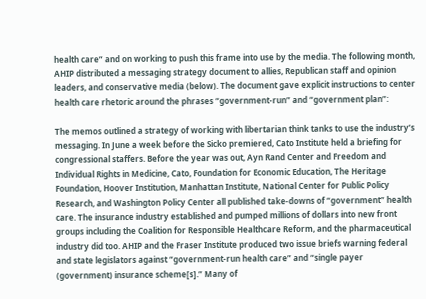health care” and on working to push this frame into use by the media. The following month, AHIP distributed a messaging strategy document to allies, Republican staff and opinion leaders, and conservative media (below). The document gave explicit instructions to center health care rhetoric around the phrases “government-run” and “government plan”:

The memos outlined a strategy of working with libertarian think tanks to use the industry’s messaging. In June a week before the Sicko premiered, Cato Institute held a briefing for congressional staffers. Before the year was out, Ayn Rand Center and Freedom and Individual Rights in Medicine, Cato, Foundation for Economic Education, The Heritage Foundation, Hoover Institution, Manhattan Institute, National Center for Public Policy Research, and Washington Policy Center all published take-downs of “government” health care. The insurance industry established and pumped millions of dollars into new front groups including the Coalition for Responsible Healthcare Reform, and the pharmaceutical industry did too. AHIP and the Fraser Institute produced two issue briefs warning federal and state legislators against “government-run health care” and “single payer (government) insurance scheme[s].” Many of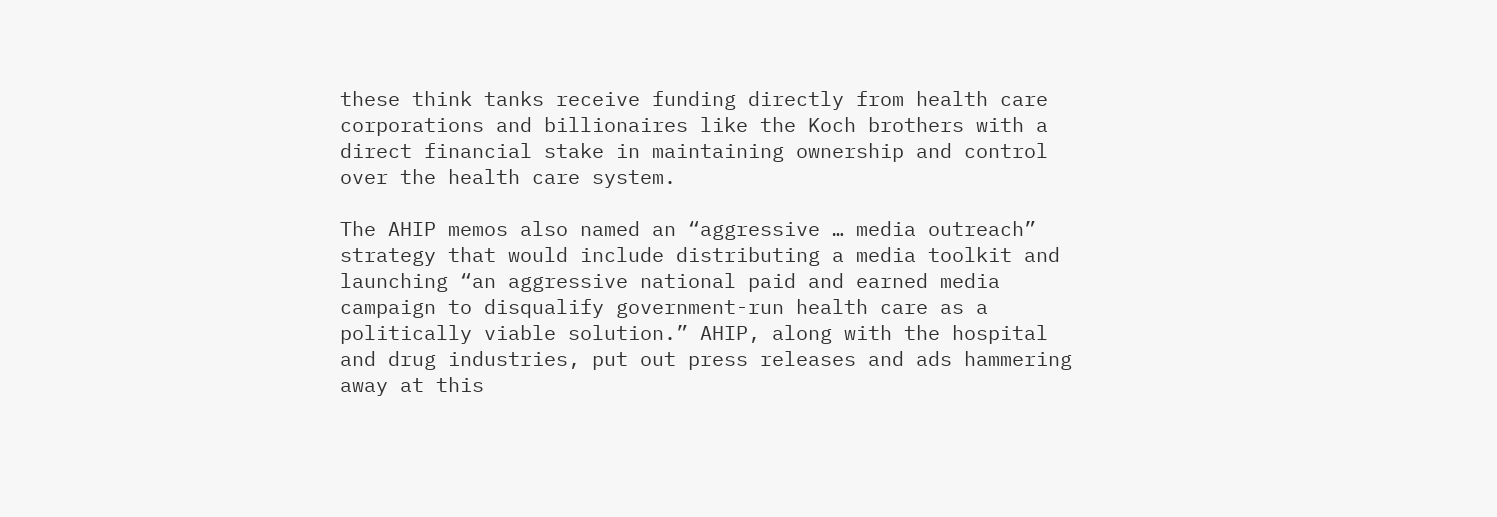these think tanks receive funding directly from health care corporations and billionaires like the Koch brothers with a direct financial stake in maintaining ownership and control over the health care system.

The AHIP memos also named an “aggressive … media outreach” strategy that would include distributing a media toolkit and launching “an aggressive national paid and earned media campaign to disqualify government-run health care as a politically viable solution.” AHIP, along with the hospital and drug industries, put out press releases and ads hammering away at this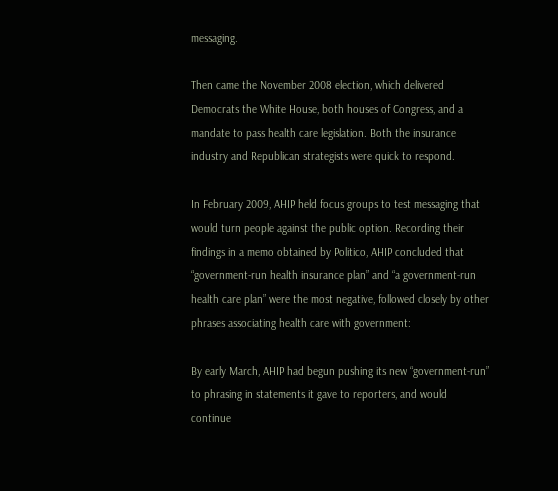messaging.

Then came the November 2008 election, which delivered Democrats the White House, both houses of Congress, and a mandate to pass health care legislation. Both the insurance industry and Republican strategists were quick to respond.

In February 2009, AHIP held focus groups to test messaging that would turn people against the public option. Recording their findings in a memo obtained by Politico, AHIP concluded that “government-run health insurance plan” and “a government-run health care plan” were the most negative, followed closely by other phrases associating health care with government:

By early March, AHIP had begun pushing its new “government-run” to phrasing in statements it gave to reporters, and would continue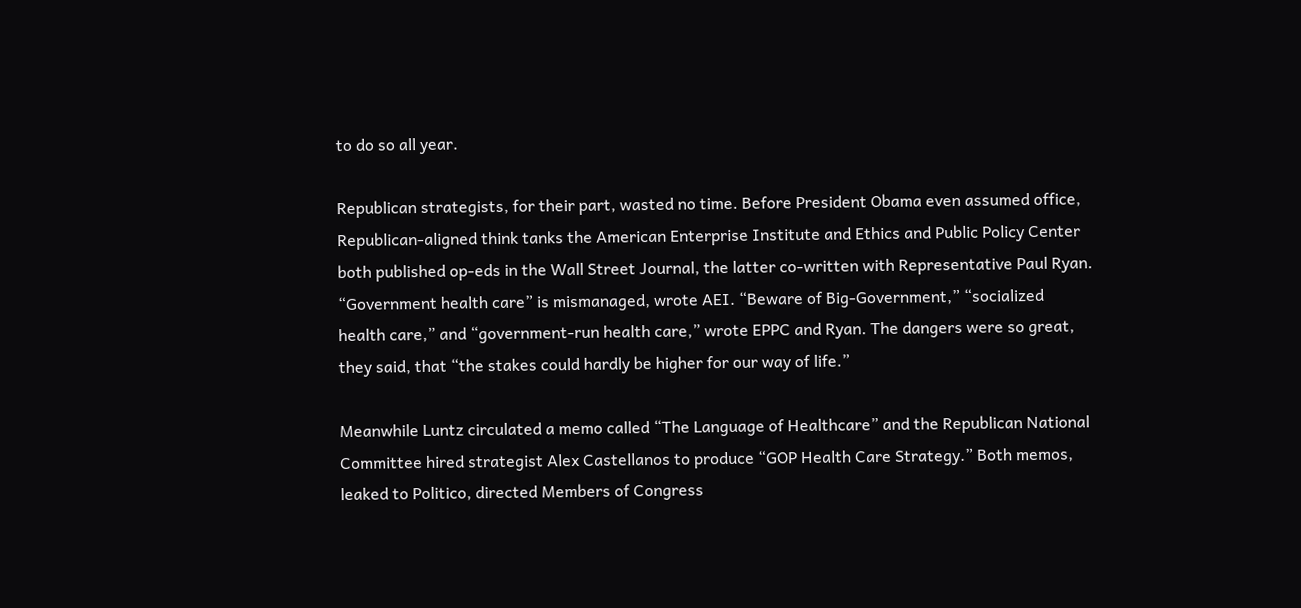to do so all year.

Republican strategists, for their part, wasted no time. Before President Obama even assumed office, Republican-aligned think tanks the American Enterprise Institute and Ethics and Public Policy Center both published op-eds in the Wall Street Journal, the latter co-written with Representative Paul Ryan. “Government health care” is mismanaged, wrote AEI. “Beware of Big-Government,” “socialized health care,” and “government-run health care,” wrote EPPC and Ryan. The dangers were so great, they said, that “the stakes could hardly be higher for our way of life.”

Meanwhile Luntz circulated a memo called “The Language of Healthcare” and the Republican National Committee hired strategist Alex Castellanos to produce “GOP Health Care Strategy.” Both memos, leaked to Politico, directed Members of Congress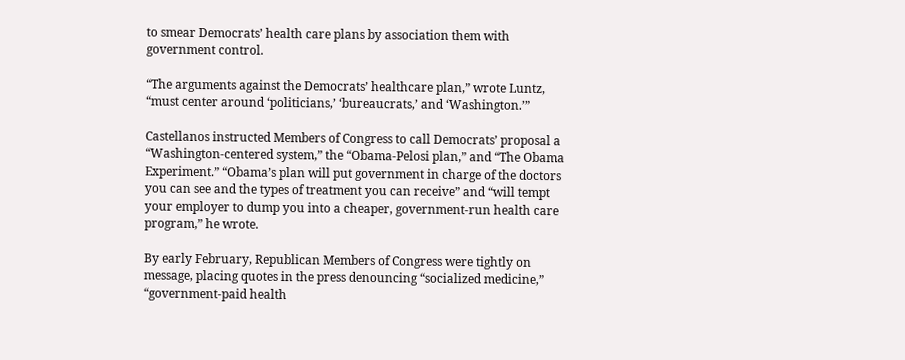to smear Democrats’ health care plans by association them with government control.

“The arguments against the Democrats’ healthcare plan,” wrote Luntz, “must center around ‘politicians,’ ‘bureaucrats,’ and ‘Washington.’”

Castellanos instructed Members of Congress to call Democrats’ proposal a “Washington-centered system,” the “Obama-Pelosi plan,” and “The Obama Experiment.” “Obama’s plan will put government in charge of the doctors you can see and the types of treatment you can receive” and “will tempt your employer to dump you into a cheaper, government-run health care program,” he wrote.

By early February, Republican Members of Congress were tightly on message, placing quotes in the press denouncing “socialized medicine,” “government-paid health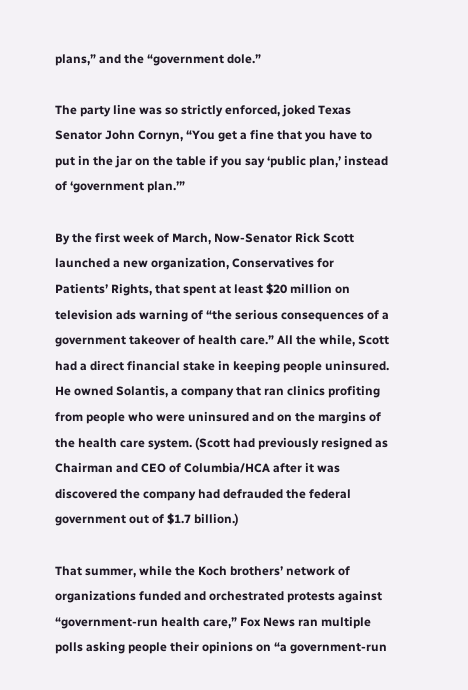plans,” and the “government dole.”

The party line was so strictly enforced, joked Texas Senator John Cornyn, “You get a fine that you have to put in the jar on the table if you say ‘public plan,’ instead of ‘government plan.’”

By the first week of March, Now-Senator Rick Scott launched a new organization, Conservatives for Patients’ Rights, that spent at least $20 million on television ads warning of “the serious consequences of a government takeover of health care.” All the while, Scott had a direct financial stake in keeping people uninsured. He owned Solantis, a company that ran clinics profiting from people who were uninsured and on the margins of the health care system. (Scott had previously resigned as Chairman and CEO of Columbia/HCA after it was discovered the company had defrauded the federal government out of $1.7 billion.)

That summer, while the Koch brothers’ network of organizations funded and orchestrated protests against “government-run health care,” Fox News ran multiple polls asking people their opinions on “a government-run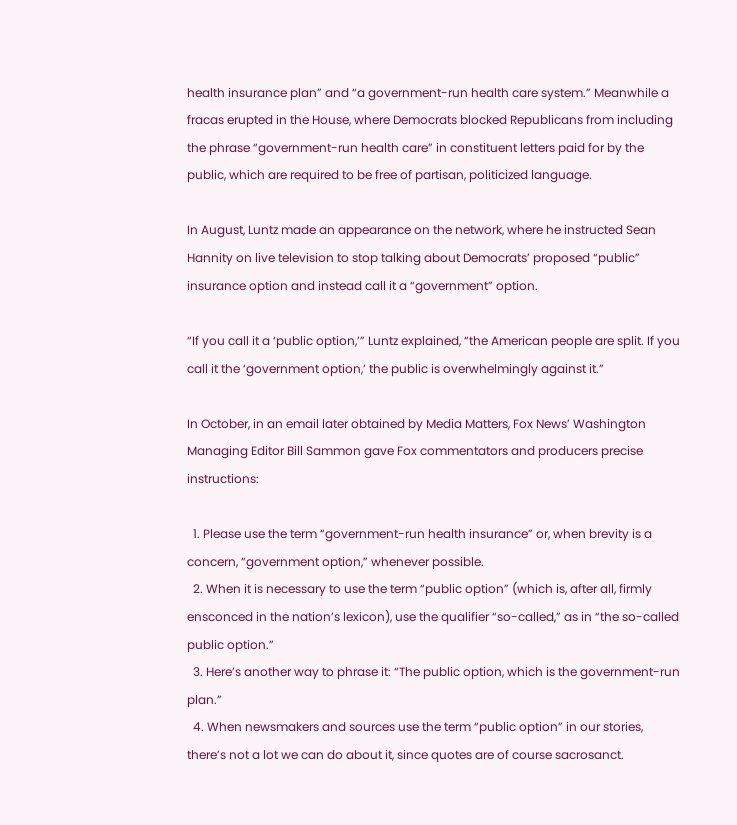health insurance plan” and “a government-run health care system.” Meanwhile a fracas erupted in the House, where Democrats blocked Republicans from including the phrase “government-run health care” in constituent letters paid for by the public, which are required to be free of partisan, politicized language.

In August, Luntz made an appearance on the network, where he instructed Sean Hannity on live television to stop talking about Democrats’ proposed “public” insurance option and instead call it a “government” option.

“If you call it a ‘public option,’” Luntz explained, “the American people are split. If you call it the ‘government option,’ the public is overwhelmingly against it.”

In October, in an email later obtained by Media Matters, Fox News’ Washington Managing Editor Bill Sammon gave Fox commentators and producers precise instructions:

  1. Please use the term “government-run health insurance” or, when brevity is a concern, “government option,” whenever possible.
  2. When it is necessary to use the term “public option” (which is, after all, firmly ensconced in the nation’s lexicon), use the qualifier “so-called,” as in “the so-called public option.”
  3. Here’s another way to phrase it: “The public option, which is the government-run plan.”
  4. When newsmakers and sources use the term “public option” in our stories, there’s not a lot we can do about it, since quotes are of course sacrosanct.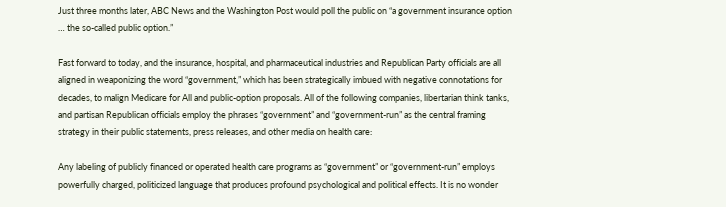Just three months later, ABC News and the Washington Post would poll the public on “a government insurance option … the so-called public option.”

Fast forward to today, and the insurance, hospital, and pharmaceutical industries and Republican Party officials are all aligned in weaponizing the word “government,” which has been strategically imbued with negative connotations for decades, to malign Medicare for All and public-option proposals. All of the following companies, libertarian think tanks, and partisan Republican officials employ the phrases “government” and “government-run” as the central framing strategy in their public statements, press releases, and other media on health care:

Any labeling of publicly financed or operated health care programs as “government” or “government-run” employs powerfully charged, politicized language that produces profound psychological and political effects. It is no wonder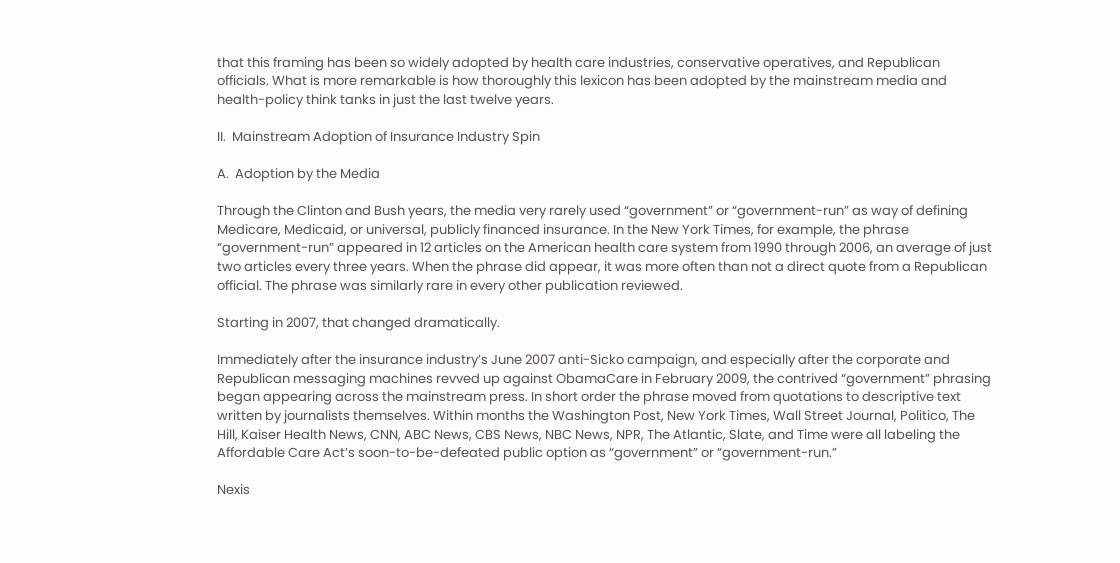that this framing has been so widely adopted by health care industries, conservative operatives, and Republican officials. What is more remarkable is how thoroughly this lexicon has been adopted by the mainstream media and health-policy think tanks in just the last twelve years.

II.  Mainstream Adoption of Insurance Industry Spin

A.  Adoption by the Media

Through the Clinton and Bush years, the media very rarely used “government” or “government-run” as way of defining Medicare, Medicaid, or universal, publicly financed insurance. In the New York Times, for example, the phrase “government-run” appeared in 12 articles on the American health care system from 1990 through 2006, an average of just two articles every three years. When the phrase did appear, it was more often than not a direct quote from a Republican official. The phrase was similarly rare in every other publication reviewed.

Starting in 2007, that changed dramatically.

Immediately after the insurance industry’s June 2007 anti-Sicko campaign, and especially after the corporate and Republican messaging machines revved up against ObamaCare in February 2009, the contrived “government” phrasing began appearing across the mainstream press. In short order the phrase moved from quotations to descriptive text written by journalists themselves. Within months the Washington Post, New York Times, Wall Street Journal, Politico, The Hill, Kaiser Health News, CNN, ABC News, CBS News, NBC News, NPR, The Atlantic, Slate, and Time were all labeling the Affordable Care Act’s soon-to-be-defeated public option as “government” or “government-run.”

Nexis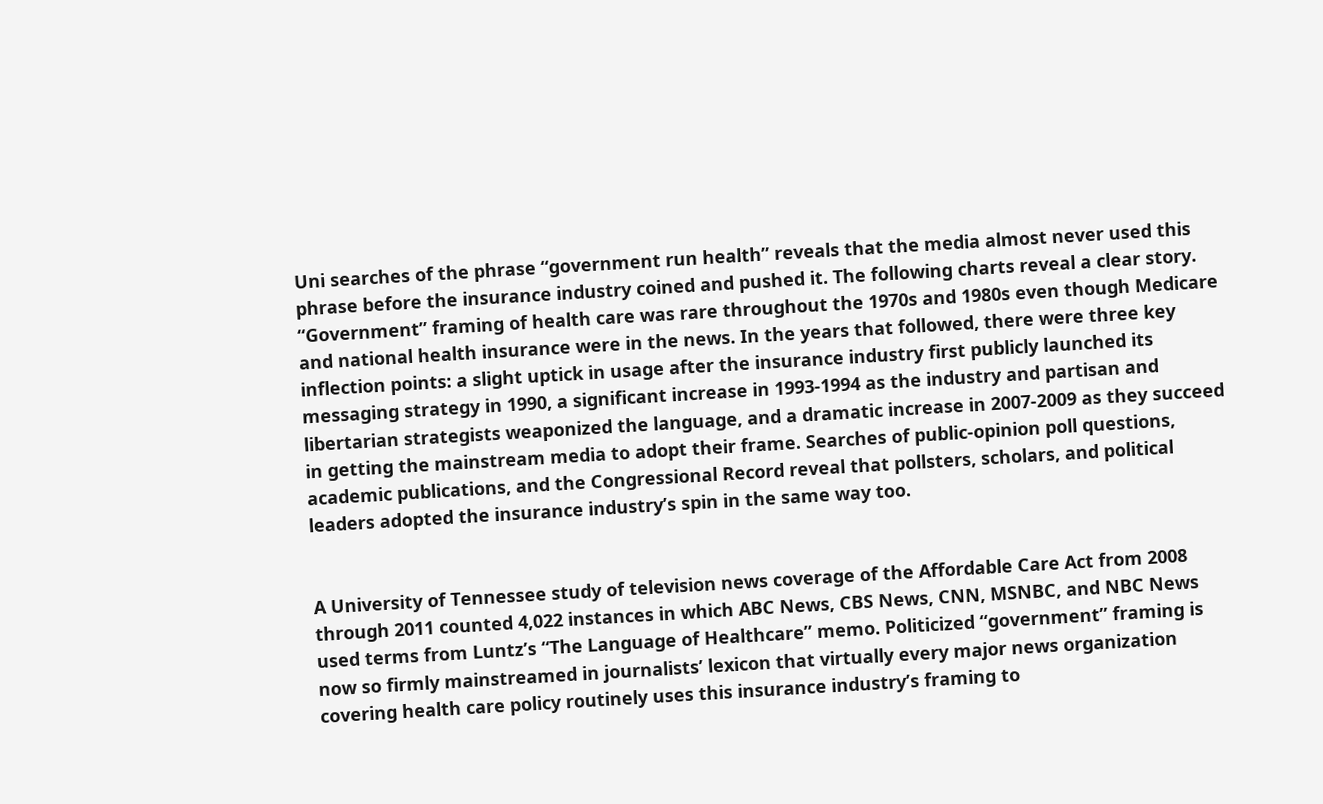Uni searches of the phrase “government run health” reveals that the media almost never used this phrase before the insurance industry coined and pushed it. The following charts reveal a clear story. “Government” framing of health care was rare throughout the 1970s and 1980s even though Medicare and national health insurance were in the news. In the years that followed, there were three key inflection points: a slight uptick in usage after the insurance industry first publicly launched its messaging strategy in 1990, a significant increase in 1993-1994 as the industry and partisan and libertarian strategists weaponized the language, and a dramatic increase in 2007-2009 as they succeed in getting the mainstream media to adopt their frame. Searches of public-opinion poll questions, academic publications, and the Congressional Record reveal that pollsters, scholars, and political leaders adopted the insurance industry’s spin in the same way too.


A University of Tennessee study of television news coverage of the Affordable Care Act from 2008 through 2011 counted 4,022 instances in which ABC News, CBS News, CNN, MSNBC, and NBC News used terms from Luntz’s “The Language of Healthcare” memo. Politicized “government” framing is now so firmly mainstreamed in journalists’ lexicon that virtually every major news organization covering health care policy routinely uses this insurance industry’s framing to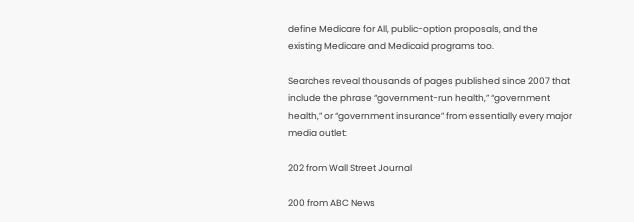define Medicare for All, public-option proposals, and the existing Medicare and Medicaid programs too.

Searches reveal thousands of pages published since 2007 that include the phrase “government-run health,” “government health,” or “government insurance” from essentially every major media outlet:

202 from Wall Street Journal

200 from ABC News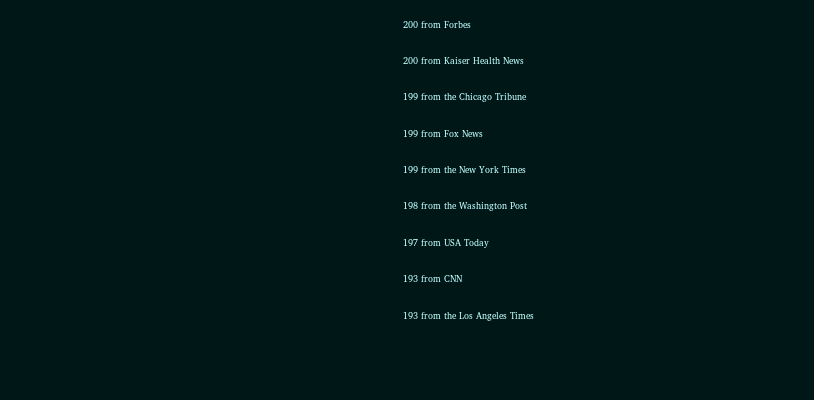200 from Forbes

200 from Kaiser Health News

199 from the Chicago Tribune

199 from Fox News

199 from the New York Times

198 from the Washington Post

197 from USA Today

193 from CNN

193 from the Los Angeles Times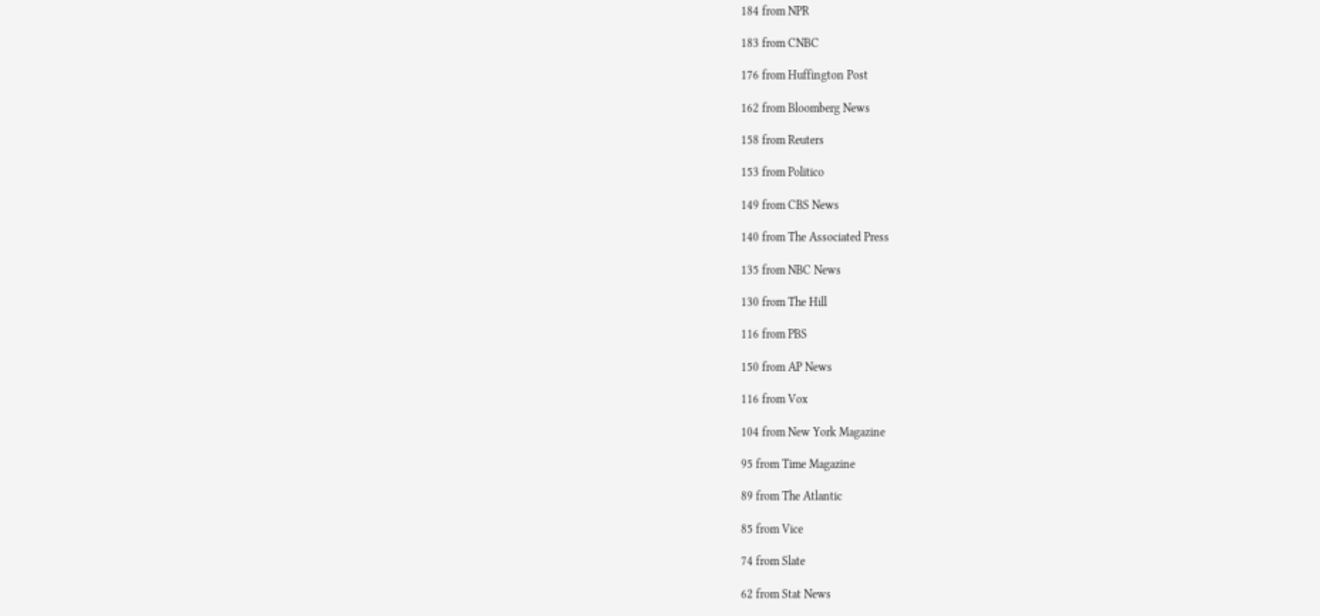184 from NPR

183 from CNBC

176 from Huffington Post

162 from Bloomberg News

158 from Reuters

153 from Politico

149 from CBS News

140 from The Associated Press

135 from NBC News

130 from The Hill

116 from PBS

150 from AP News

116 from Vox

104 from New York Magazine

95 from Time Magazine

89 from The Atlantic

85 from Vice

74 from Slate

62 from Stat News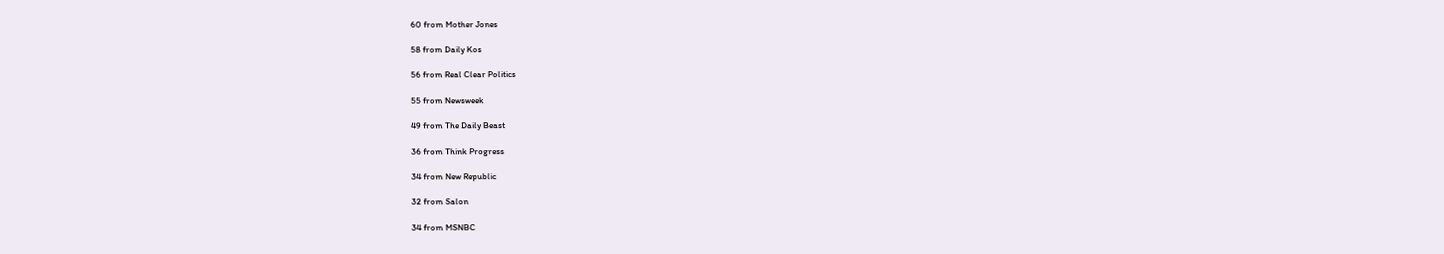60 from Mother Jones

58 from Daily Kos

56 from Real Clear Politics

55 from Newsweek

49 from The Daily Beast

36 from Think Progress

34 from New Republic

32 from Salon

34 from MSNBC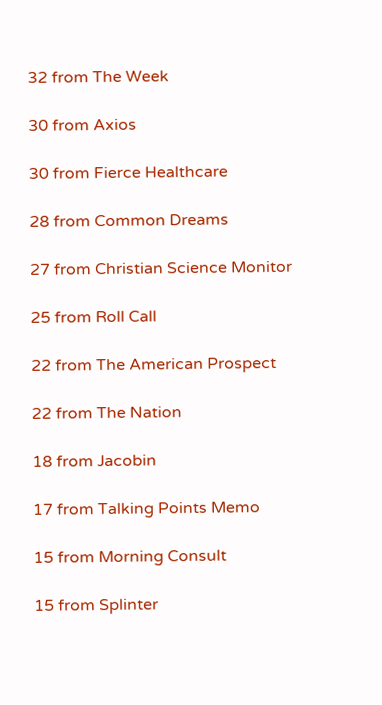32 from The Week

30 from Axios

30 from Fierce Healthcare

28 from Common Dreams

27 from Christian Science Monitor

25 from Roll Call

22 from The American Prospect

22 from The Nation

18 from Jacobin

17 from Talking Points Memo

15 from Morning Consult

15 from Splinter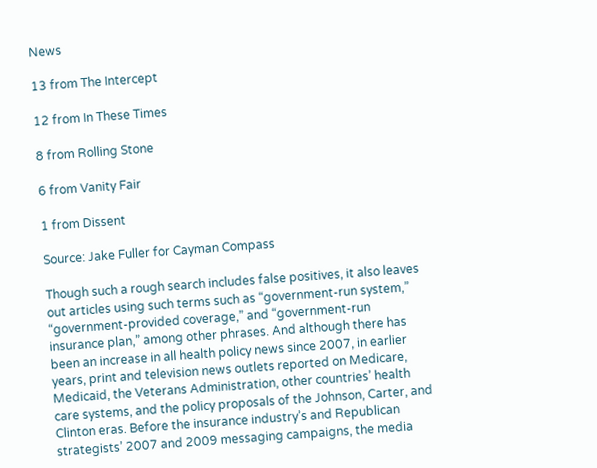News

13 from The Intercept

12 from In These Times

8 from Rolling Stone

6 from Vanity Fair

1 from Dissent

Source: Jake Fuller for Cayman Compass

Though such a rough search includes false positives, it also leaves out articles using such terms such as “government-run system,” “government-provided coverage,” and “government-run insurance plan,” among other phrases. And although there has been an increase in all health policy news since 2007, in earlier years, print and television news outlets reported on Medicare, Medicaid, the Veterans Administration, other countries’ health care systems, and the policy proposals of the Johnson, Carter, and Clinton eras. Before the insurance industry’s and Republican strategists’ 2007 and 2009 messaging campaigns, the media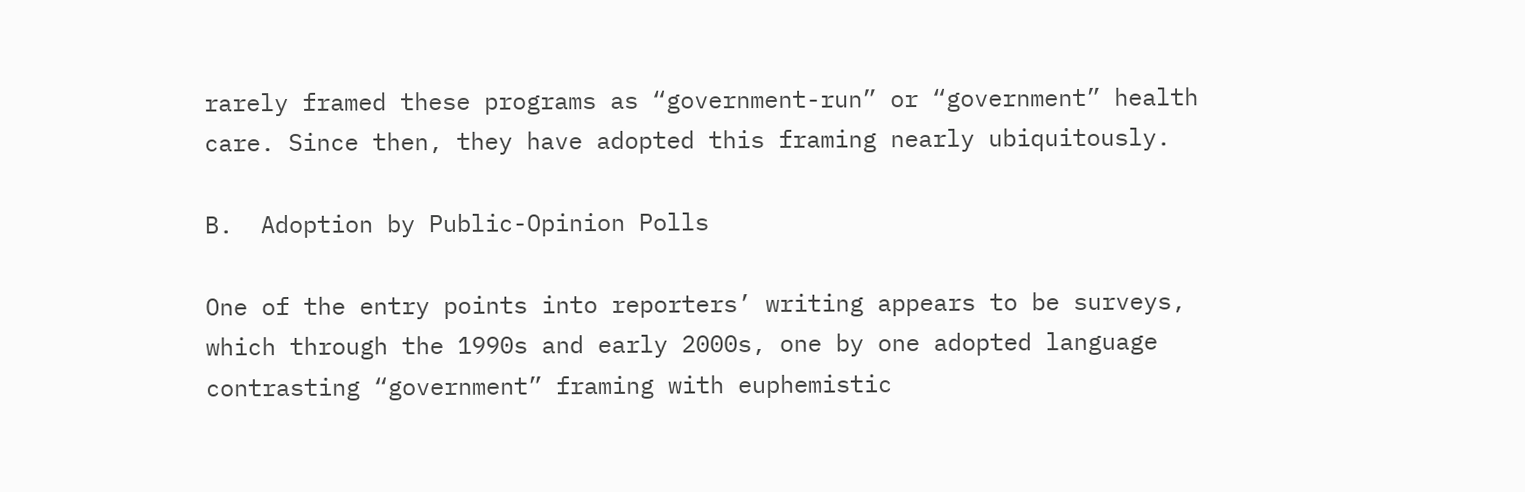rarely framed these programs as “government-run” or “government” health care. Since then, they have adopted this framing nearly ubiquitously.

B.  Adoption by Public-Opinion Polls

One of the entry points into reporters’ writing appears to be surveys, which through the 1990s and early 2000s, one by one adopted language contrasting “government” framing with euphemistic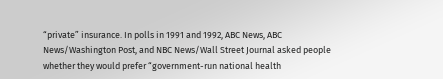“private” insurance. In polls in 1991 and 1992, ABC News, ABC News/Washington Post, and NBC News/Wall Street Journal asked people whether they would prefer “government-run national health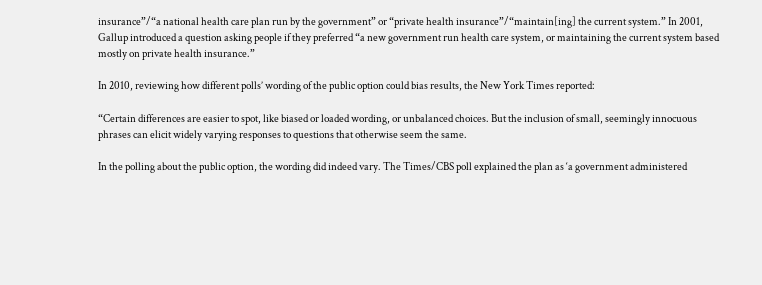insurance”/“a national health care plan run by the government” or “private health insurance”/“maintain[ing] the current system.” In 2001, Gallup introduced a question asking people if they preferred “a new government run health care system, or maintaining the current system based mostly on private health insurance.”

In 2010, reviewing how different polls’ wording of the public option could bias results, the New York Times reported:

“Certain differences are easier to spot, like biased or loaded wording, or unbalanced choices. But the inclusion of small, seemingly innocuous phrases can elicit widely varying responses to questions that otherwise seem the same.

In the polling about the public option, the wording did indeed vary. The Times/CBS poll explained the plan as ‘a government administered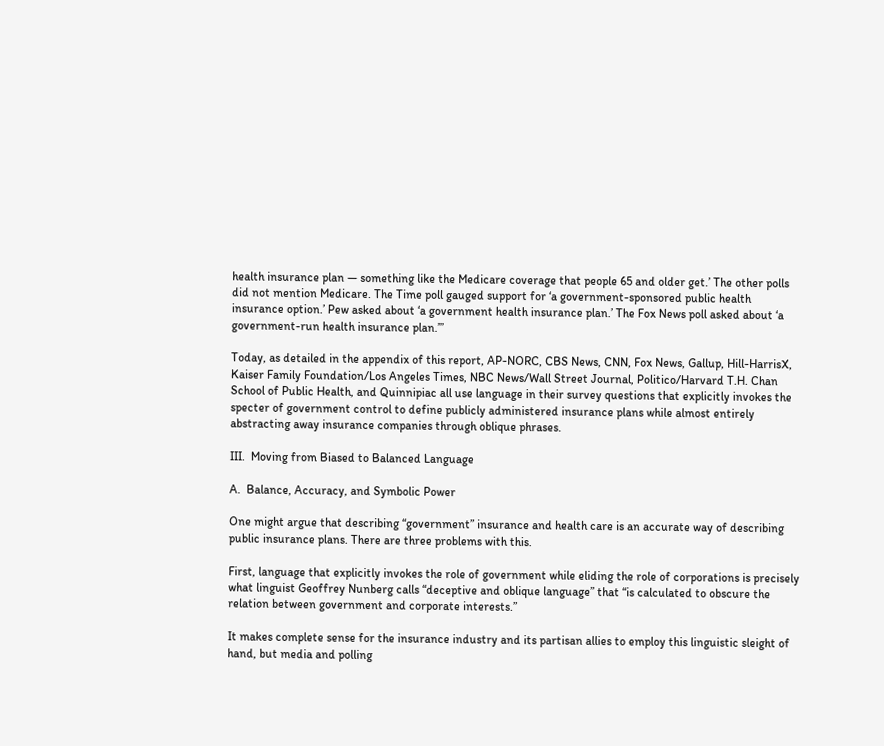health insurance plan — something like the Medicare coverage that people 65 and older get.’ The other polls did not mention Medicare. The Time poll gauged support for ‘a government-sponsored public health insurance option.’ Pew asked about ‘a government health insurance plan.’ The Fox News poll asked about ‘a government-run health insurance plan.’”

Today, as detailed in the appendix of this report, AP-NORC, CBS News, CNN, Fox News, Gallup, Hill-HarrisX, Kaiser Family Foundation/Los Angeles Times, NBC News/Wall Street Journal, Politico/Harvard T.H. Chan School of Public Health, and Quinnipiac all use language in their survey questions that explicitly invokes the specter of government control to define publicly administered insurance plans while almost entirely abstracting away insurance companies through oblique phrases.

III.  Moving from Biased to Balanced Language

A.  Balance, Accuracy, and Symbolic Power

One might argue that describing “government” insurance and health care is an accurate way of describing public insurance plans. There are three problems with this.

First, language that explicitly invokes the role of government while eliding the role of corporations is precisely what linguist Geoffrey Nunberg calls “deceptive and oblique language” that “is calculated to obscure the relation between government and corporate interests.”

It makes complete sense for the insurance industry and its partisan allies to employ this linguistic sleight of hand, but media and polling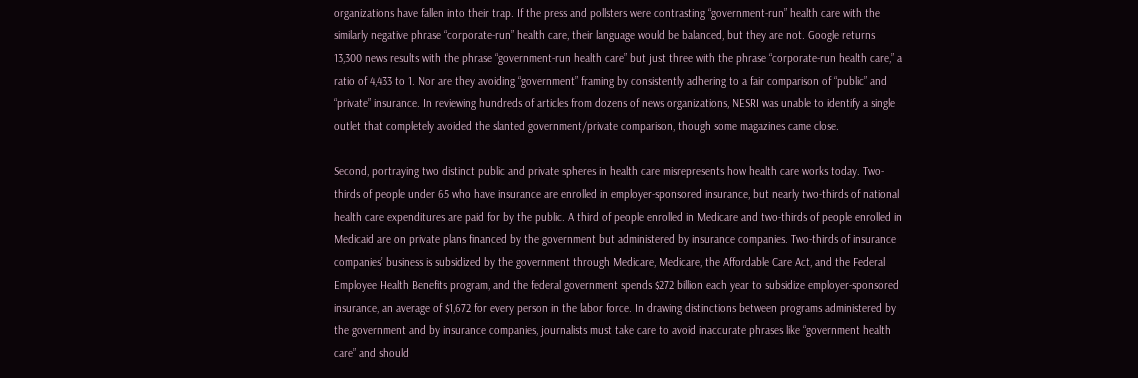organizations have fallen into their trap. If the press and pollsters were contrasting “government-run” health care with the similarly negative phrase “corporate-run” health care, their language would be balanced, but they are not. Google returns 13,300 news results with the phrase “government-run health care” but just three with the phrase “corporate-run health care,” a ratio of 4,433 to 1. Nor are they avoiding “government” framing by consistently adhering to a fair comparison of “public” and “private” insurance. In reviewing hundreds of articles from dozens of news organizations, NESRI was unable to identify a single outlet that completely avoided the slanted government/private comparison, though some magazines came close.

Second, portraying two distinct public and private spheres in health care misrepresents how health care works today. Two-thirds of people under 65 who have insurance are enrolled in employer-sponsored insurance, but nearly two-thirds of national health care expenditures are paid for by the public. A third of people enrolled in Medicare and two-thirds of people enrolled in Medicaid are on private plans financed by the government but administered by insurance companies. Two-thirds of insurance companies’ business is subsidized by the government through Medicare, Medicare, the Affordable Care Act, and the Federal Employee Health Benefits program, and the federal government spends $272 billion each year to subsidize employer-sponsored insurance, an average of $1,672 for every person in the labor force. In drawing distinctions between programs administered by the government and by insurance companies, journalists must take care to avoid inaccurate phrases like “government health care” and should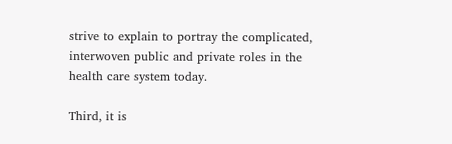strive to explain to portray the complicated, interwoven public and private roles in the health care system today.

Third, it is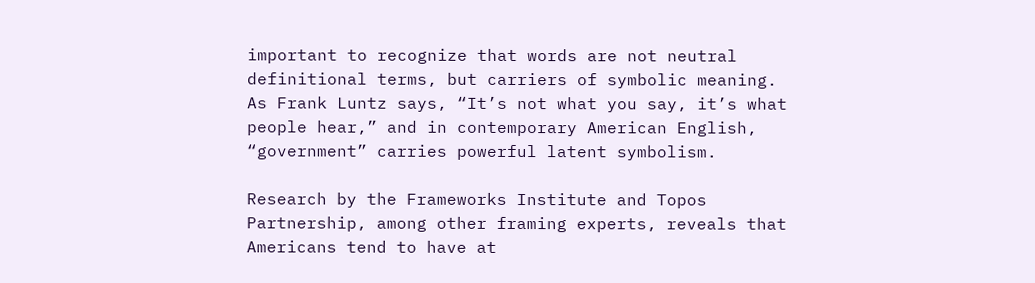important to recognize that words are not neutral definitional terms, but carriers of symbolic meaning. As Frank Luntz says, “It’s not what you say, it’s what people hear,” and in contemporary American English, “government” carries powerful latent symbolism.

Research by the Frameworks Institute and Topos Partnership, among other framing experts, reveals that Americans tend to have at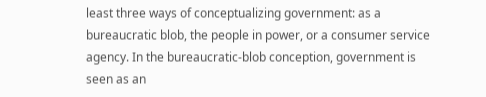least three ways of conceptualizing government: as a bureaucratic blob, the people in power, or a consumer service agency. In the bureaucratic-blob conception, government is seen as an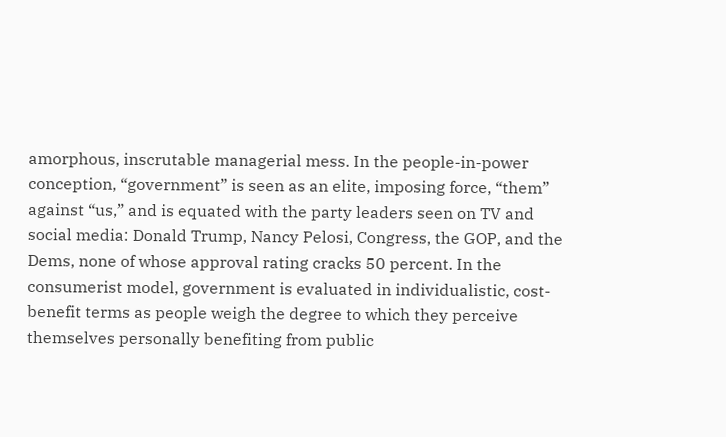amorphous, inscrutable managerial mess. In the people-in-power conception, “government” is seen as an elite, imposing force, “them” against “us,” and is equated with the party leaders seen on TV and social media: Donald Trump, Nancy Pelosi, Congress, the GOP, and the Dems, none of whose approval rating cracks 50 percent. In the consumerist model, government is evaluated in individualistic, cost-benefit terms as people weigh the degree to which they perceive themselves personally benefiting from public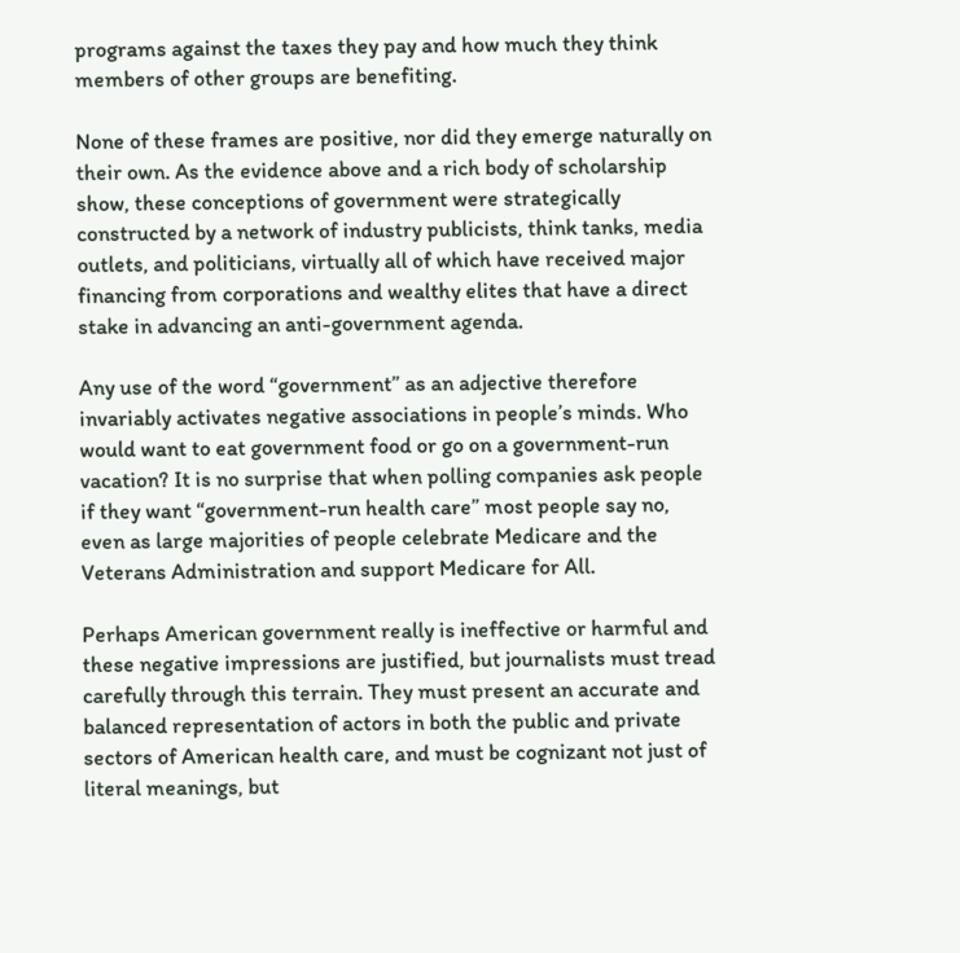programs against the taxes they pay and how much they think members of other groups are benefiting.

None of these frames are positive, nor did they emerge naturally on their own. As the evidence above and a rich body of scholarship show, these conceptions of government were strategically constructed by a network of industry publicists, think tanks, media outlets, and politicians, virtually all of which have received major financing from corporations and wealthy elites that have a direct stake in advancing an anti-government agenda.

Any use of the word “government” as an adjective therefore invariably activates negative associations in people’s minds. Who would want to eat government food or go on a government-run vacation? It is no surprise that when polling companies ask people if they want “government-run health care” most people say no, even as large majorities of people celebrate Medicare and the Veterans Administration and support Medicare for All.

Perhaps American government really is ineffective or harmful and these negative impressions are justified, but journalists must tread carefully through this terrain. They must present an accurate and balanced representation of actors in both the public and private sectors of American health care, and must be cognizant not just of literal meanings, but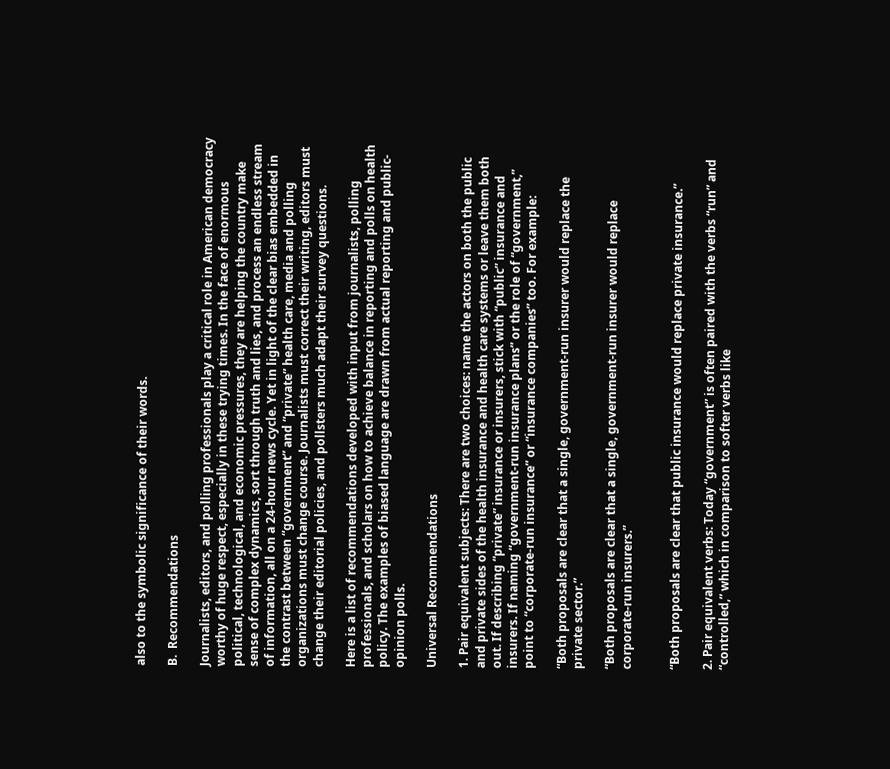also to the symbolic significance of their words.

B.  Recommendations

Journalists, editors, and polling professionals play a critical role in American democracy worthy of huge respect, especially in these trying times. In the face of enormous political, technological, and economic pressures, they are helping the country make sense of complex dynamics, sort through truth and lies, and process an endless stream of information, all on a 24-hour news cycle. Yet in light of the clear bias embedded in the contrast between “government” and “private” health care, media and polling organizations must change course. Journalists must correct their writing, editors must change their editorial policies, and pollsters much adapt their survey questions.

Here is a list of recommendations developed with input from journalists, polling professionals, and scholars on how to achieve balance in reporting and polls on health policy. The examples of biased language are drawn from actual reporting and public-opinion polls.

Universal Recommendations

1. Pair equivalent subjects: There are two choices: name the actors on both the public and private sides of the health insurance and health care systems or leave them both out. If describing “private” insurance or insurers, stick with “public” insurance and insurers. If naming “government-run insurance plans” or the role of “government,” point to “corporate-run insurance” or “insurance companies” too. For example:

“Both proposals are clear that a single, government-run insurer would replace the private sector.”

“Both proposals are clear that a single, government-run insurer would replace corporate-run insurers.”


“Both proposals are clear that public insurance would replace private insurance.”

2. Pair equivalent verbs: Today “government” is often paired with the verbs “run” and “controlled,” which in comparison to softer verbs like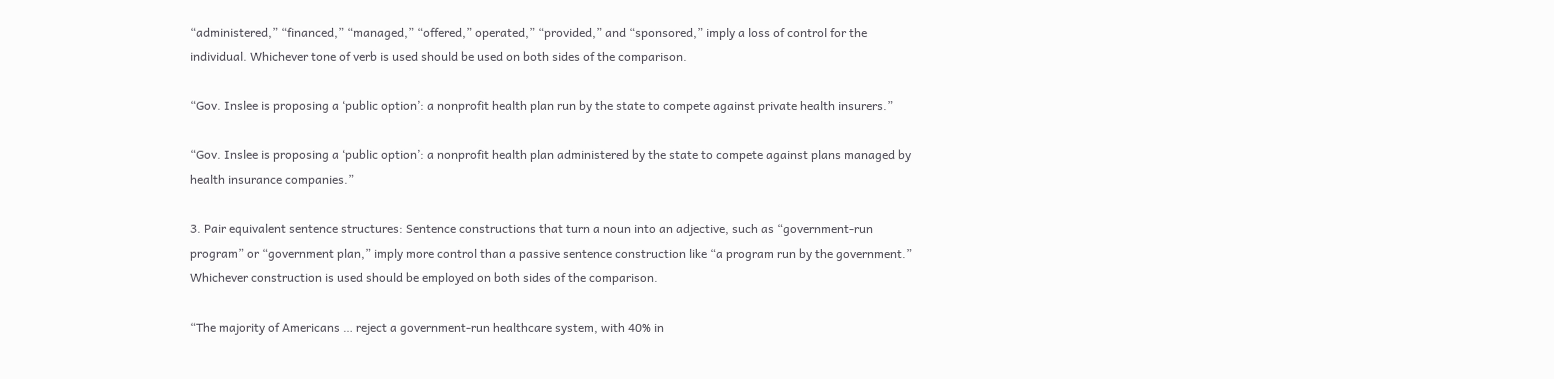“administered,” “financed,” “managed,” “offered,” operated,” “provided,” and “sponsored,” imply a loss of control for the individual. Whichever tone of verb is used should be used on both sides of the comparison.

“Gov. Inslee is proposing a ‘public option’: a nonprofit health plan run by the state to compete against private health insurers.”

“Gov. Inslee is proposing a ‘public option’: a nonprofit health plan administered by the state to compete against plans managed by health insurance companies.”

3. Pair equivalent sentence structures: Sentence constructions that turn a noun into an adjective, such as “government-run program” or “government plan,” imply more control than a passive sentence construction like “a program run by the government.” Whichever construction is used should be employed on both sides of the comparison.

“The majority of Americans … reject a government-run healthcare system, with 40% in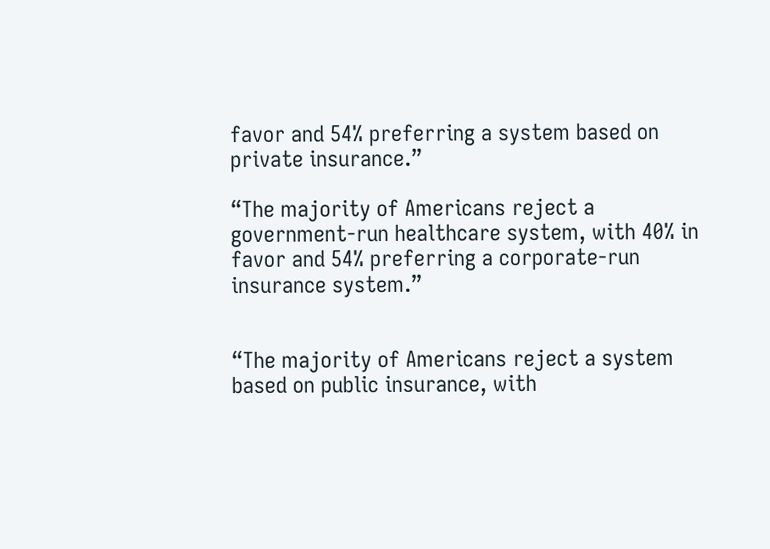favor and 54% preferring a system based on private insurance.”

“The majority of Americans reject a government-run healthcare system, with 40% in favor and 54% preferring a corporate-run insurance system.”


“The majority of Americans reject a system based on public insurance, with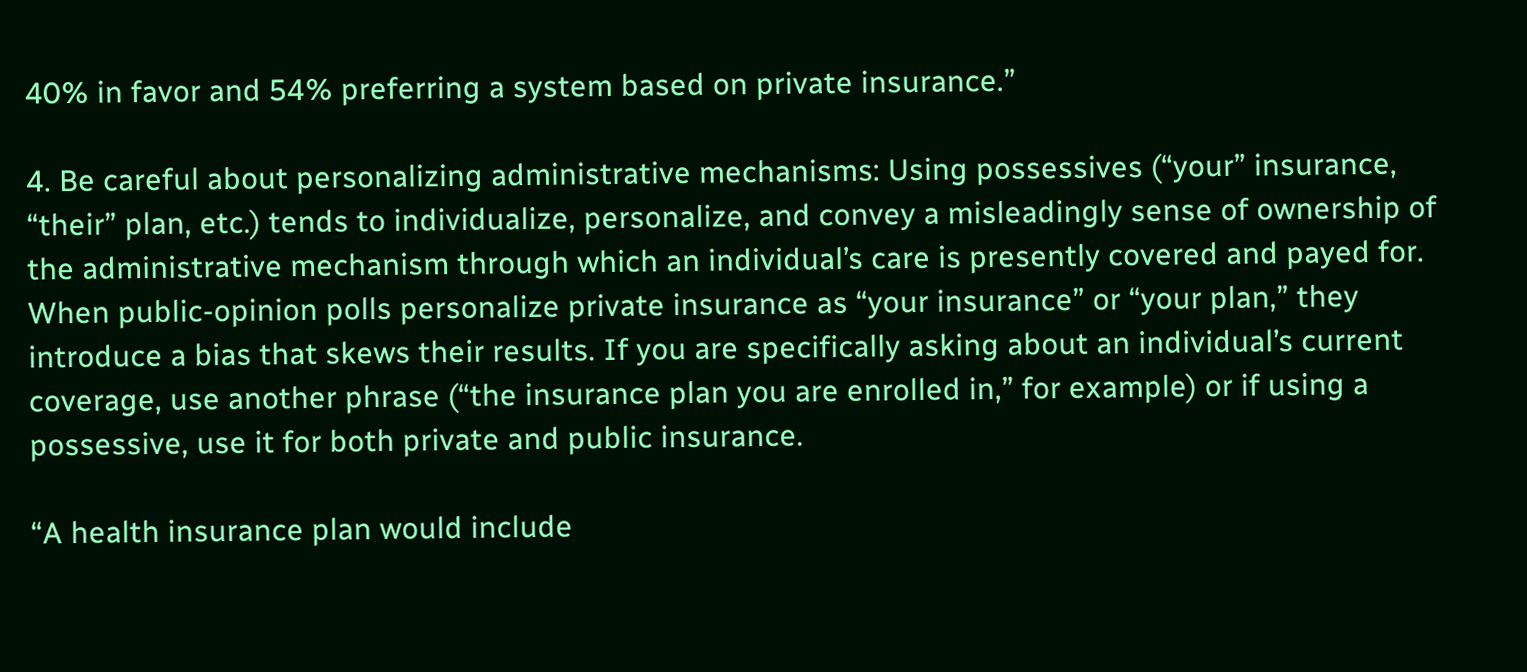40% in favor and 54% preferring a system based on private insurance.”

4. Be careful about personalizing administrative mechanisms: Using possessives (“your” insurance, “their” plan, etc.) tends to individualize, personalize, and convey a misleadingly sense of ownership of the administrative mechanism through which an individual’s care is presently covered and payed for. When public-opinion polls personalize private insurance as “your insurance” or “your plan,” they introduce a bias that skews their results. If you are specifically asking about an individual’s current coverage, use another phrase (“the insurance plan you are enrolled in,” for example) or if using a possessive, use it for both private and public insurance.

“A health insurance plan would include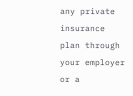any private insurance plan through your employer or a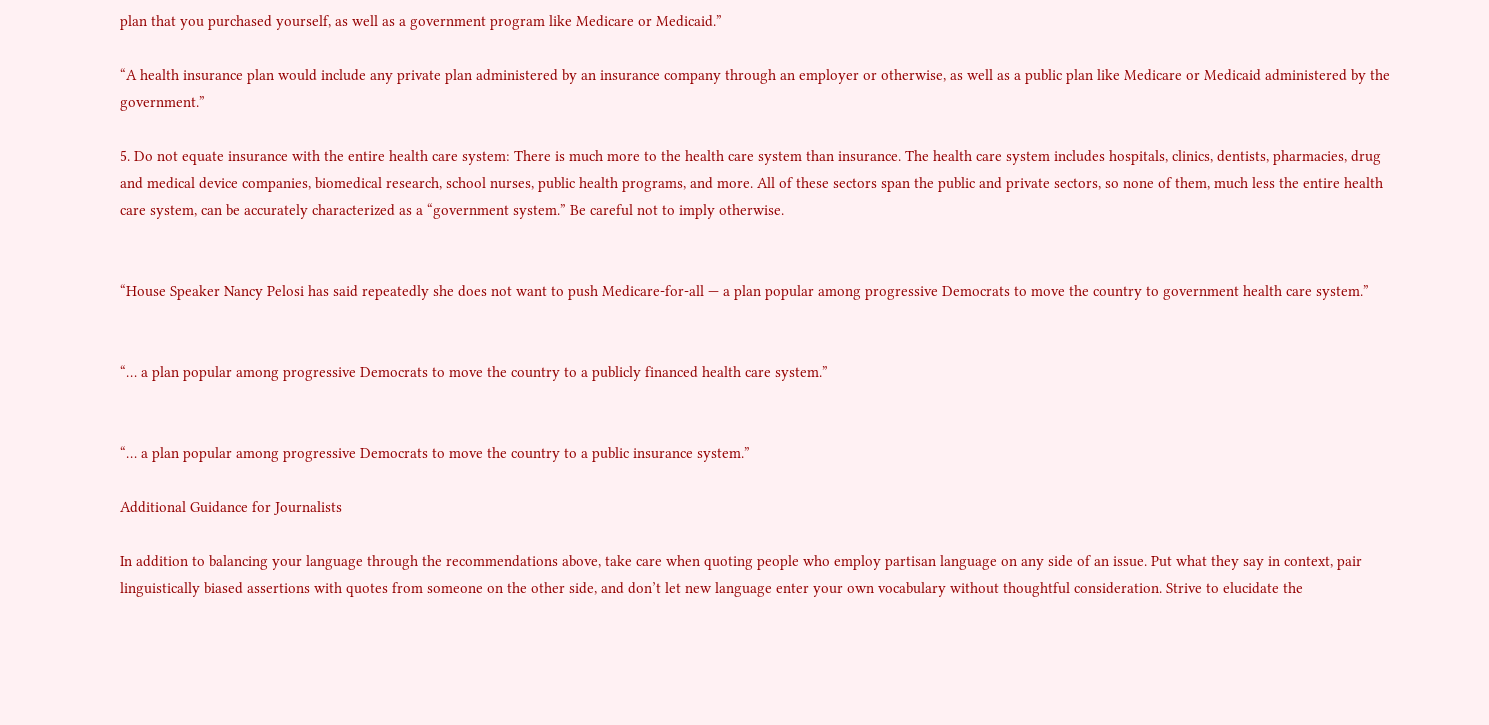plan that you purchased yourself, as well as a government program like Medicare or Medicaid.”

“A health insurance plan would include any private plan administered by an insurance company through an employer or otherwise, as well as a public plan like Medicare or Medicaid administered by the government.”

5. Do not equate insurance with the entire health care system: There is much more to the health care system than insurance. The health care system includes hospitals, clinics, dentists, pharmacies, drug and medical device companies, biomedical research, school nurses, public health programs, and more. All of these sectors span the public and private sectors, so none of them, much less the entire health care system, can be accurately characterized as a “government system.” Be careful not to imply otherwise.


“House Speaker Nancy Pelosi has said repeatedly she does not want to push Medicare-for-all — a plan popular among progressive Democrats to move the country to government health care system.”


“… a plan popular among progressive Democrats to move the country to a publicly financed health care system.”


“… a plan popular among progressive Democrats to move the country to a public insurance system.”

Additional Guidance for Journalists

In addition to balancing your language through the recommendations above, take care when quoting people who employ partisan language on any side of an issue. Put what they say in context, pair linguistically biased assertions with quotes from someone on the other side, and don’t let new language enter your own vocabulary without thoughtful consideration. Strive to elucidate the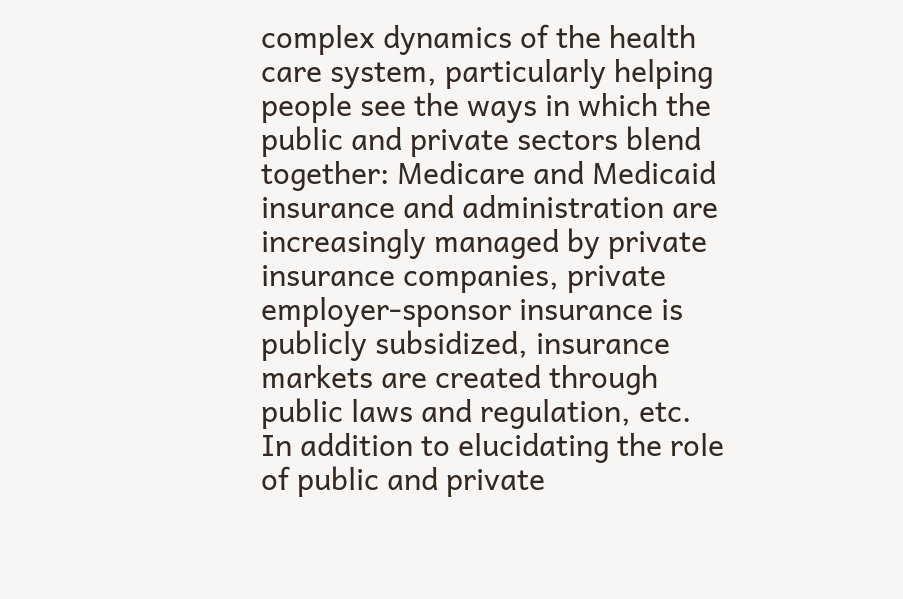complex dynamics of the health care system, particularly helping people see the ways in which the public and private sectors blend together: Medicare and Medicaid insurance and administration are increasingly managed by private insurance companies, private employer-sponsor insurance is publicly subsidized, insurance markets are created through public laws and regulation, etc. In addition to elucidating the role of public and private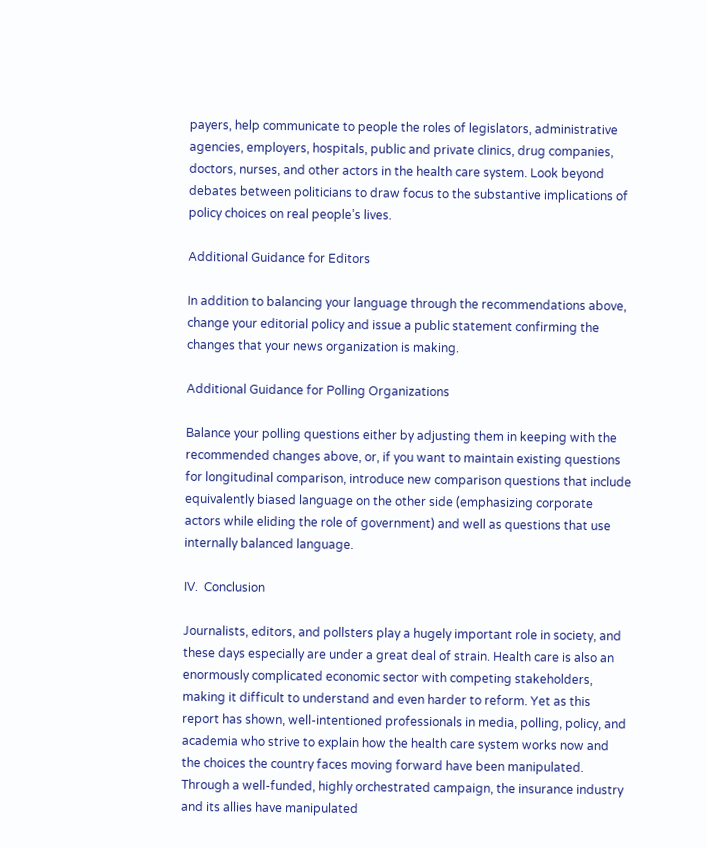payers, help communicate to people the roles of legislators, administrative agencies, employers, hospitals, public and private clinics, drug companies, doctors, nurses, and other actors in the health care system. Look beyond debates between politicians to draw focus to the substantive implications of policy choices on real people’s lives.

Additional Guidance for Editors

In addition to balancing your language through the recommendations above, change your editorial policy and issue a public statement confirming the changes that your news organization is making.

Additional Guidance for Polling Organizations

Balance your polling questions either by adjusting them in keeping with the recommended changes above, or, if you want to maintain existing questions for longitudinal comparison, introduce new comparison questions that include equivalently biased language on the other side (emphasizing corporate actors while eliding the role of government) and well as questions that use internally balanced language.

IV.  Conclusion

Journalists, editors, and pollsters play a hugely important role in society, and these days especially are under a great deal of strain. Health care is also an enormously complicated economic sector with competing stakeholders, making it difficult to understand and even harder to reform. Yet as this report has shown, well-intentioned professionals in media, polling, policy, and academia who strive to explain how the health care system works now and the choices the country faces moving forward have been manipulated. Through a well-funded, highly orchestrated campaign, the insurance industry and its allies have manipulated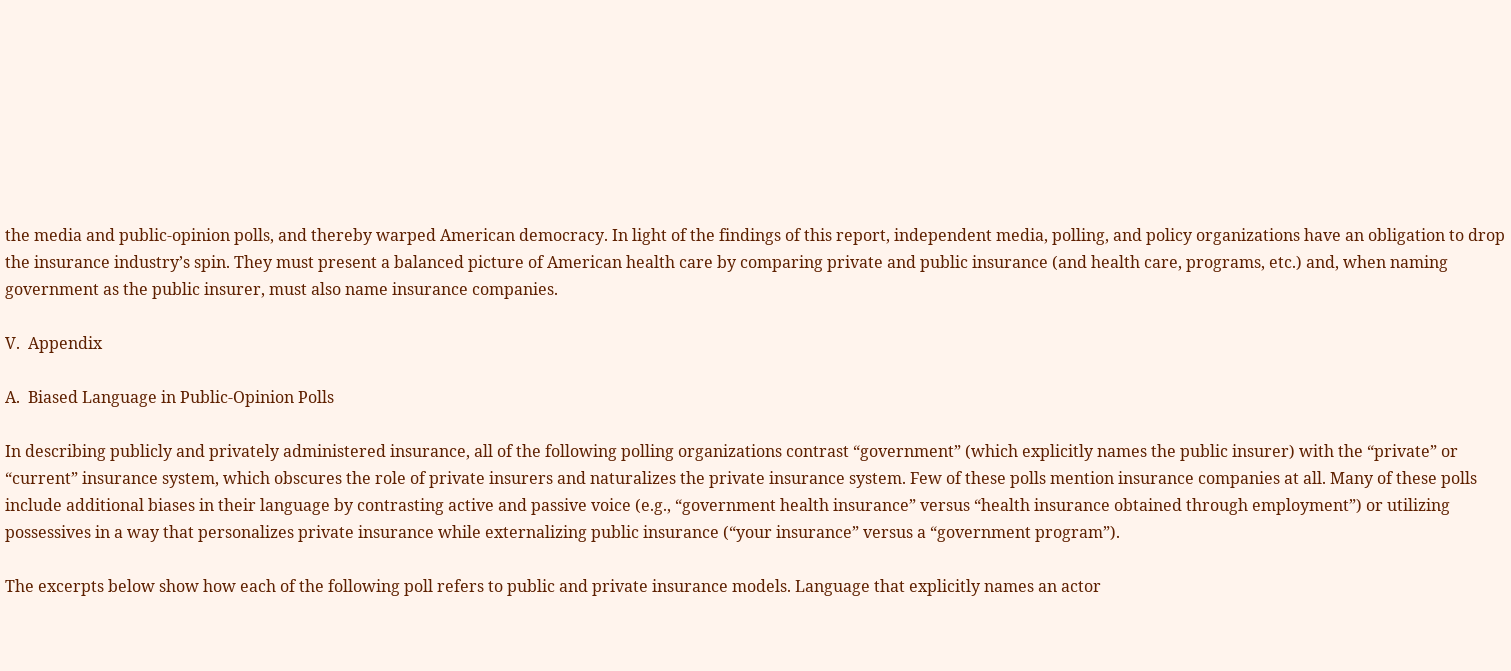the media and public-opinion polls, and thereby warped American democracy. In light of the findings of this report, independent media, polling, and policy organizations have an obligation to drop the insurance industry’s spin. They must present a balanced picture of American health care by comparing private and public insurance (and health care, programs, etc.) and, when naming government as the public insurer, must also name insurance companies.

V.  Appendix

A.  Biased Language in Public-Opinion Polls

In describing publicly and privately administered insurance, all of the following polling organizations contrast “government” (which explicitly names the public insurer) with the “private” or “current” insurance system, which obscures the role of private insurers and naturalizes the private insurance system. Few of these polls mention insurance companies at all. Many of these polls include additional biases in their language by contrasting active and passive voice (e.g., “government health insurance” versus “health insurance obtained through employment”) or utilizing possessives in a way that personalizes private insurance while externalizing public insurance (“your insurance” versus a “government program”).

The excerpts below show how each of the following poll refers to public and private insurance models. Language that explicitly names an actor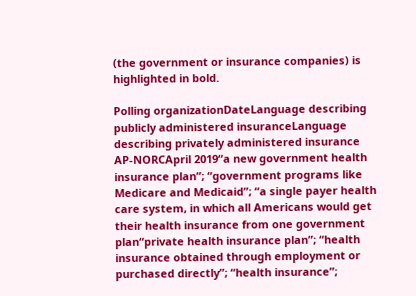(the government or insurance companies) is highlighted in bold.

Polling organizationDateLanguage describing publicly administered insuranceLanguage describing privately administered insurance
AP-NORCApril 2019“a new government health insurance plan”; “government programs like Medicare and Medicaid”; “a single payer health care system, in which all Americans would get their health insurance from one government plan“private health insurance plan”; “health insurance obtained through employment or purchased directly”; “health insurance”;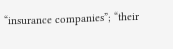“insurance companies”; “their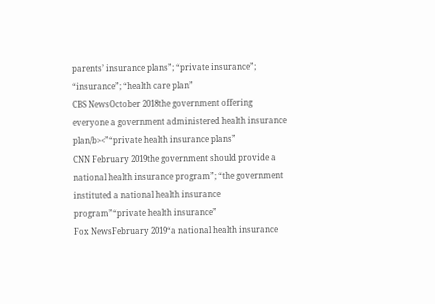parents’ insurance plans”; “private insurance”; “insurance”; “health care plan”
CBS NewsOctober 2018the government offering everyone a government administered health insurance plan/b><”“private health insurance plans”
CNN February 2019the government should provide a national health insurance program”; “the government instituted a national health insurance program”“private health insurance”
Fox NewsFebruary 2019“a national health insurance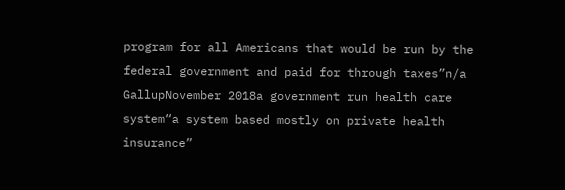program for all Americans that would be run by the federal government and paid for through taxes”n/a
GallupNovember 2018a government run health care system“a system based mostly on private health insurance”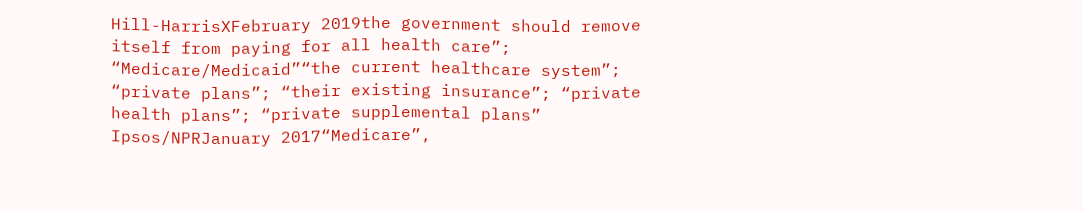Hill-HarrisXFebruary 2019the government should remove itself from paying for all health care”; “Medicare/Medicaid”“the current healthcare system”; “private plans”; “their existing insurance”; “private health plans”; “private supplemental plans”
Ipsos/NPRJanuary 2017“Medicare”,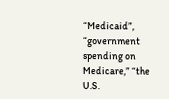“Medicaid”, “government spending on Medicare,” “the U.S.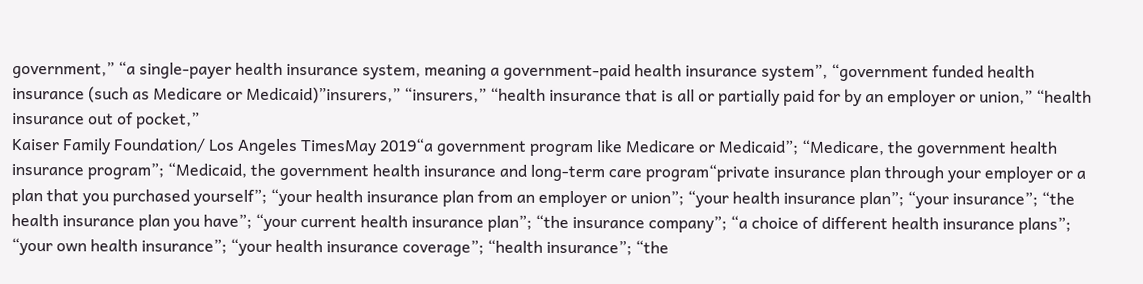government,” “a single-payer health insurance system, meaning a government-paid health insurance system”, “government funded health insurance (such as Medicare or Medicaid)”insurers,” “insurers,” “health insurance that is all or partially paid for by an employer or union,” “health insurance out of pocket,”
Kaiser Family Foundation/ Los Angeles TimesMay 2019“a government program like Medicare or Medicaid”; “Medicare, the government health insurance program”; “Medicaid, the government health insurance and long-term care program“private insurance plan through your employer or a plan that you purchased yourself”; “your health insurance plan from an employer or union”; “your health insurance plan”; “your insurance”; “the health insurance plan you have”; “your current health insurance plan”; “the insurance company”; “a choice of different health insurance plans”; “your own health insurance”; “your health insurance coverage”; “health insurance”; “the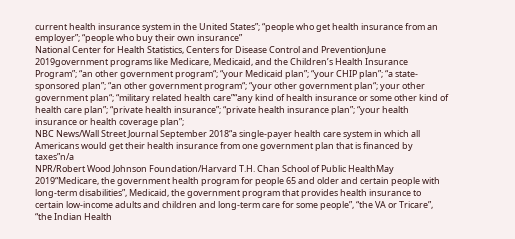current health insurance system in the United States”; “people who get health insurance from an employer”; “people who buy their own insurance”
National Center for Health Statistics, Centers for Disease Control and PreventionJune 2019government programs like Medicare, Medicaid, and the Children’s Health Insurance Program”; “an other government program“; “your Medicaid plan”; “your CHIP plan”; “a state-sponsored plan”; “an other government program“; “your other government plan“; your other government plan“; “military related health care”“any kind of health insurance or some other kind of health care plan”; “private health insurance”; “private health insurance plan”; “your health insurance or health coverage plan”;
NBC News/Wall Street Journal September 2018“a single-payer health care system in which all Americans would get their health insurance from one government plan that is financed by taxes”n/a
NPR/Robert Wood Johnson Foundation/Harvard T.H. Chan School of Public HealthMay 2019“Medicare, the government health program for people 65 and older and certain people with long-term disabilities”, Medicaid, the government program that provides health insurance to certain low-income adults and children and long-term care for some people”, “the VA or Tricare”, “the Indian Health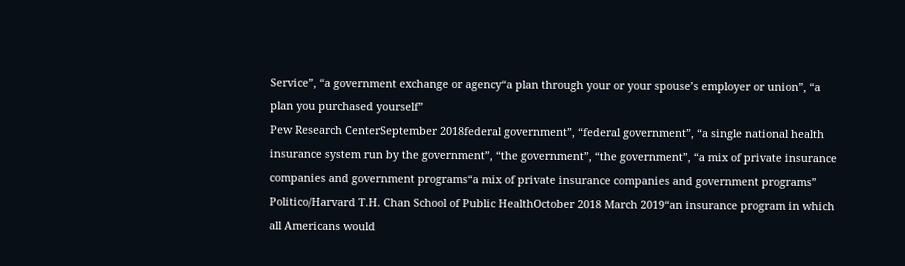Service”, “a government exchange or agency“a plan through your or your spouse’s employer or union”, “a plan you purchased yourself”
Pew Research CenterSeptember 2018federal government”, “federal government”, “a single national health insurance system run by the government”, “the government”, “the government”, “a mix of private insurance companies and government programs“a mix of private insurance companies and government programs”
Politico/Harvard T.H. Chan School of Public HealthOctober 2018 March 2019“an insurance program in which all Americans would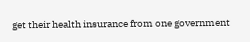get their health insurance from one government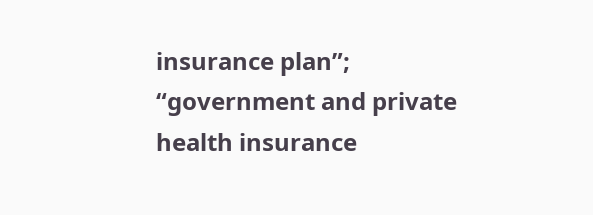insurance plan”; “government and private health insurance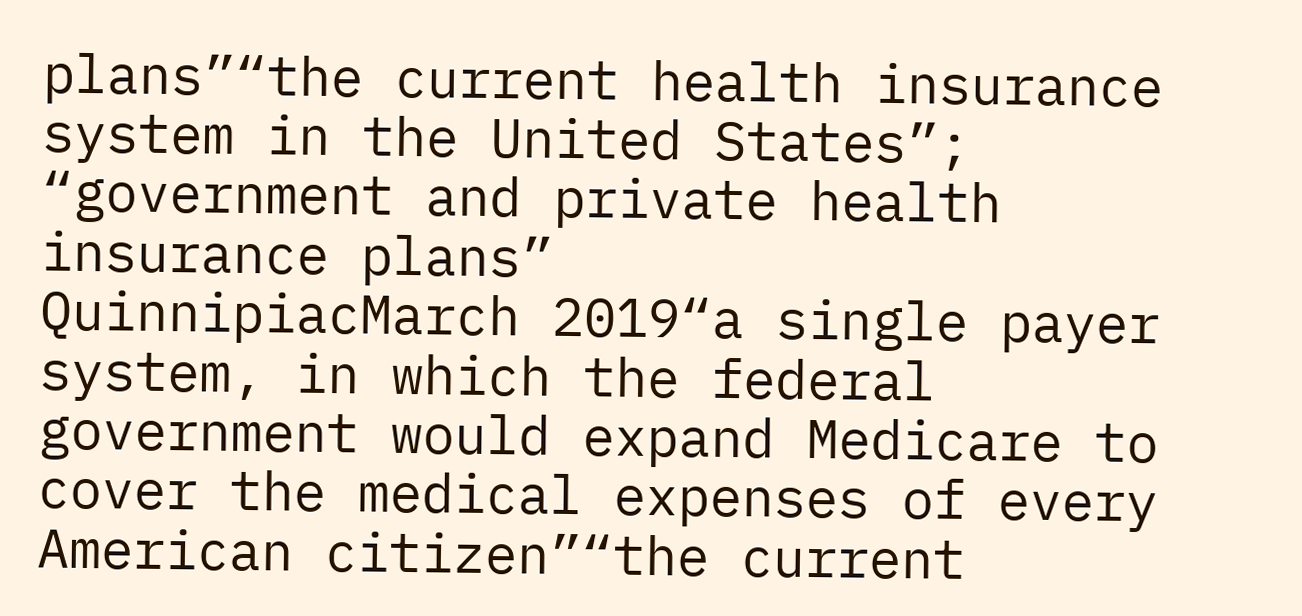plans”“the current health insurance system in the United States”; “government and private health insurance plans”
QuinnipiacMarch 2019“a single payer system, in which the federal government would expand Medicare to cover the medical expenses of every American citizen”“the current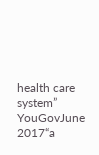health care system”
YouGovJune 2017“a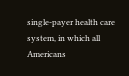single-payer health care system, in which all Americans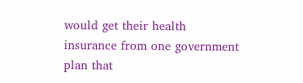would get their health insurance from one government plan that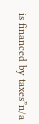is financed by taxes”n/a